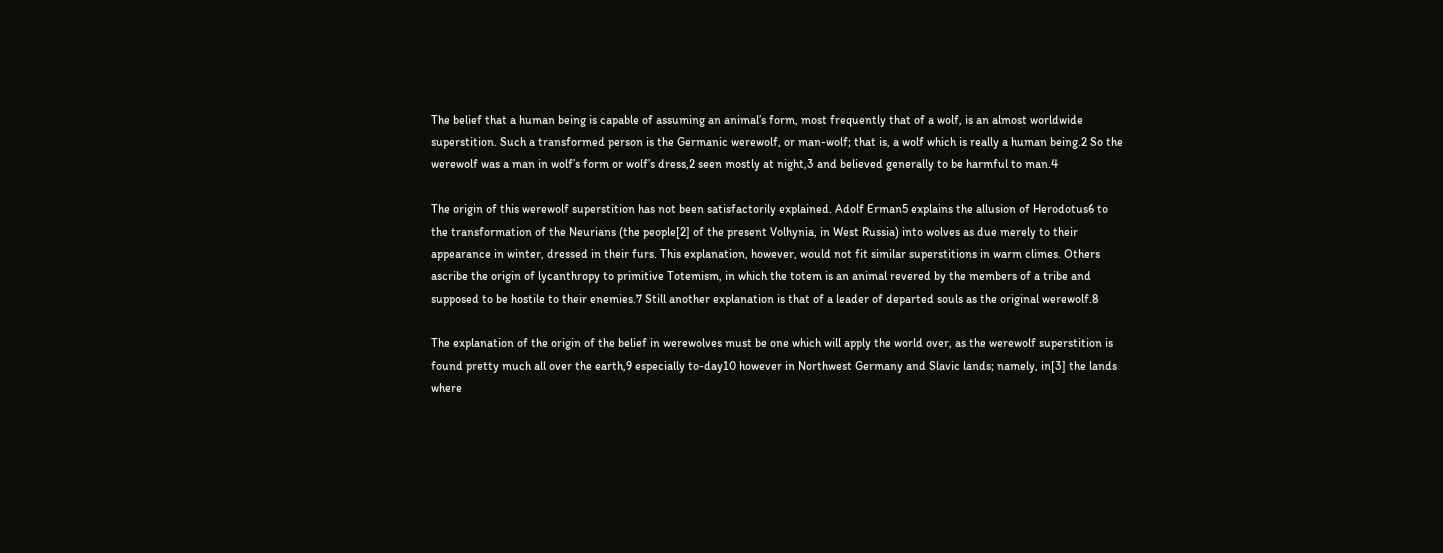The belief that a human being is capable of assuming an animal’s form, most frequently that of a wolf, is an almost worldwide superstition. Such a transformed person is the Germanic werewolf, or man-wolf; that is, a wolf which is really a human being.2 So the werewolf was a man in wolf’s form or wolf’s dress,2 seen mostly at night,3 and believed generally to be harmful to man.4

The origin of this werewolf superstition has not been satisfactorily explained. Adolf Erman5 explains the allusion of Herodotus6 to the transformation of the Neurians (the people[2] of the present Volhynia, in West Russia) into wolves as due merely to their appearance in winter, dressed in their furs. This explanation, however, would not fit similar superstitions in warm climes. Others ascribe the origin of lycanthropy to primitive Totemism, in which the totem is an animal revered by the members of a tribe and supposed to be hostile to their enemies.7 Still another explanation is that of a leader of departed souls as the original werewolf.8

The explanation of the origin of the belief in werewolves must be one which will apply the world over, as the werewolf superstition is found pretty much all over the earth,9 especially to-day10 however in Northwest Germany and Slavic lands; namely, in[3] the lands where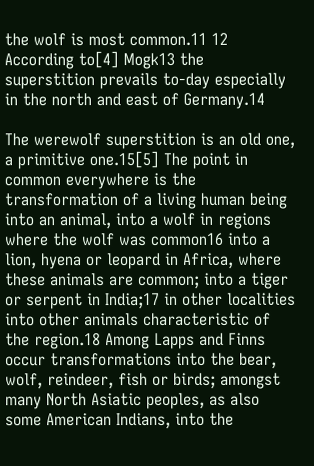the wolf is most common.11 12 According to[4] Mogk13 the superstition prevails to-day especially in the north and east of Germany.14

The werewolf superstition is an old one, a primitive one.15[5] The point in common everywhere is the transformation of a living human being into an animal, into a wolf in regions where the wolf was common16 into a lion, hyena or leopard in Africa, where these animals are common; into a tiger or serpent in India;17 in other localities into other animals characteristic of the region.18 Among Lapps and Finns occur transformations into the bear, wolf, reindeer, fish or birds; amongst many North Asiatic peoples, as also some American Indians, into the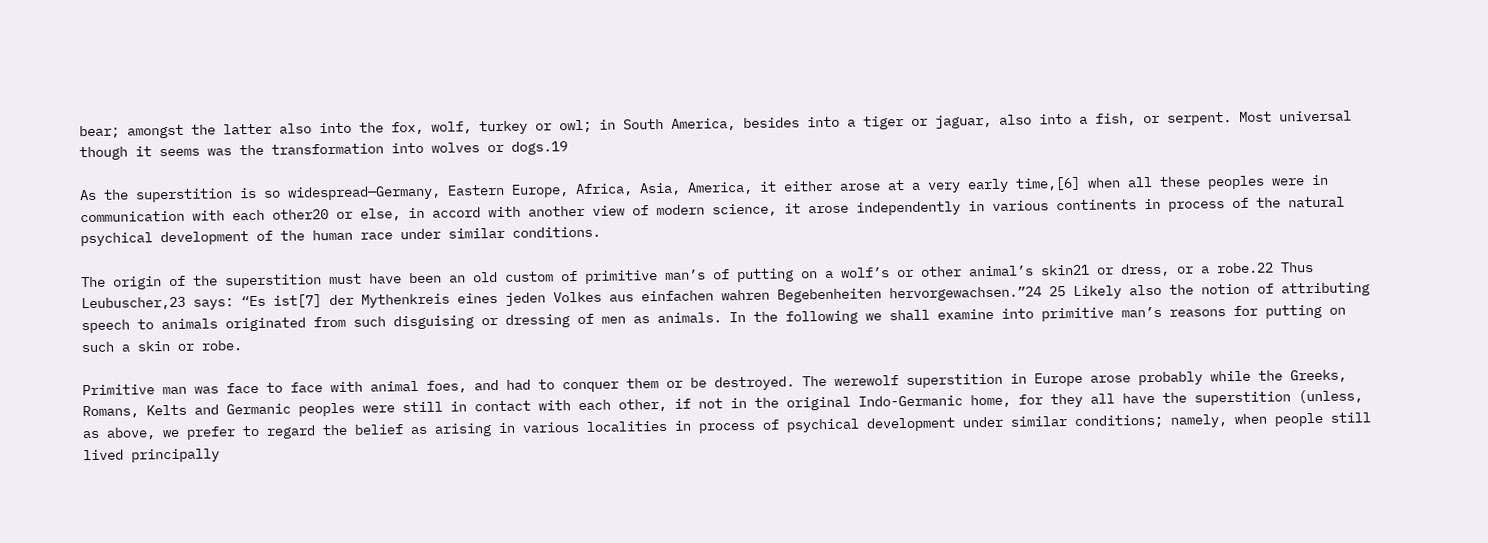bear; amongst the latter also into the fox, wolf, turkey or owl; in South America, besides into a tiger or jaguar, also into a fish, or serpent. Most universal though it seems was the transformation into wolves or dogs.19

As the superstition is so widespread—Germany, Eastern Europe, Africa, Asia, America, it either arose at a very early time,[6] when all these peoples were in communication with each other20 or else, in accord with another view of modern science, it arose independently in various continents in process of the natural psychical development of the human race under similar conditions.

The origin of the superstition must have been an old custom of primitive man’s of putting on a wolf’s or other animal’s skin21 or dress, or a robe.22 Thus Leubuscher,23 says: “Es ist[7] der Mythenkreis eines jeden Volkes aus einfachen wahren Begebenheiten hervorgewachsen.”24 25 Likely also the notion of attributing speech to animals originated from such disguising or dressing of men as animals. In the following we shall examine into primitive man’s reasons for putting on such a skin or robe.

Primitive man was face to face with animal foes, and had to conquer them or be destroyed. The werewolf superstition in Europe arose probably while the Greeks, Romans, Kelts and Germanic peoples were still in contact with each other, if not in the original Indo-Germanic home, for they all have the superstition (unless, as above, we prefer to regard the belief as arising in various localities in process of psychical development under similar conditions; namely, when people still lived principally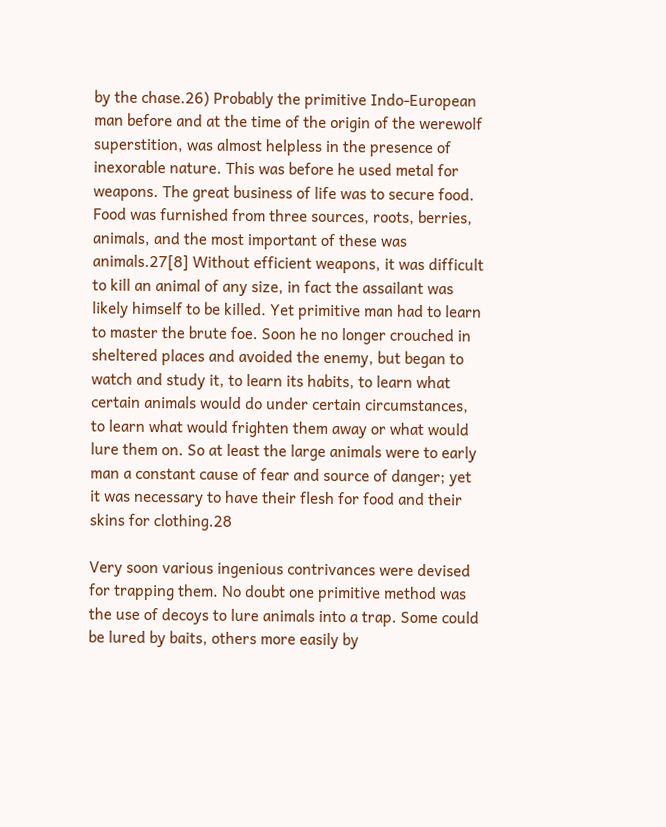by the chase.26) Probably the primitive Indo-European man before and at the time of the origin of the werewolf superstition, was almost helpless in the presence of inexorable nature. This was before he used metal for weapons. The great business of life was to secure food. Food was furnished from three sources, roots, berries, animals, and the most important of these was animals.27[8] Without efficient weapons, it was difficult to kill an animal of any size, in fact the assailant was likely himself to be killed. Yet primitive man had to learn to master the brute foe. Soon he no longer crouched in sheltered places and avoided the enemy, but began to watch and study it, to learn its habits, to learn what certain animals would do under certain circumstances, to learn what would frighten them away or what would lure them on. So at least the large animals were to early man a constant cause of fear and source of danger; yet it was necessary to have their flesh for food and their skins for clothing.28

Very soon various ingenious contrivances were devised for trapping them. No doubt one primitive method was the use of decoys to lure animals into a trap. Some could be lured by baits, others more easily by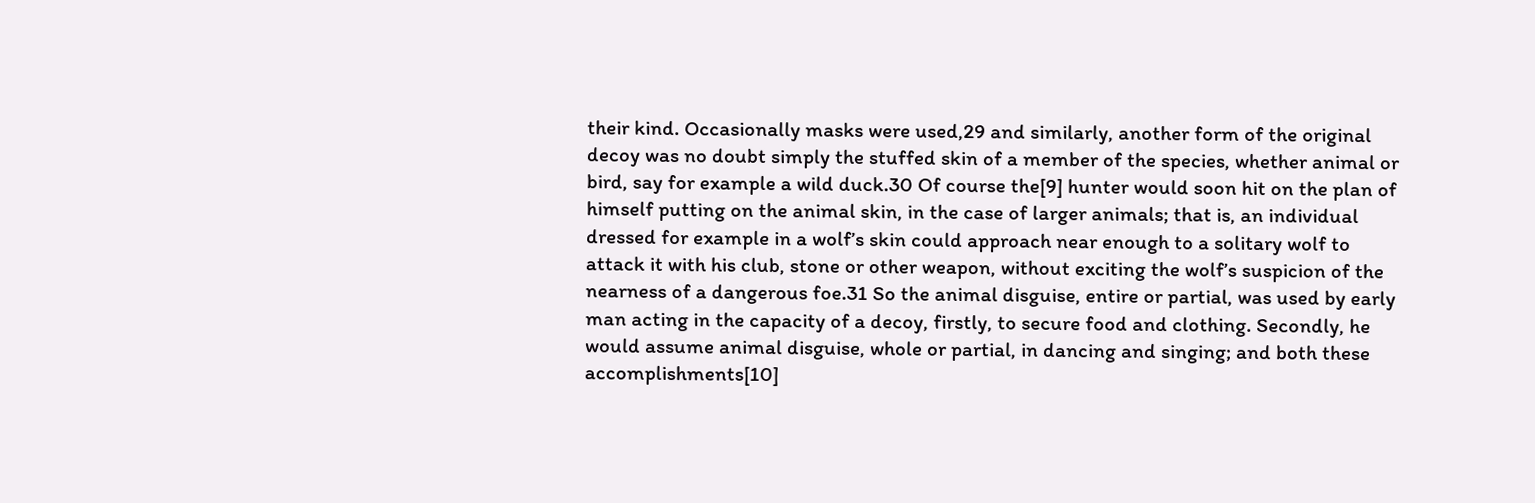their kind. Occasionally masks were used,29 and similarly, another form of the original decoy was no doubt simply the stuffed skin of a member of the species, whether animal or bird, say for example a wild duck.30 Of course the[9] hunter would soon hit on the plan of himself putting on the animal skin, in the case of larger animals; that is, an individual dressed for example in a wolf’s skin could approach near enough to a solitary wolf to attack it with his club, stone or other weapon, without exciting the wolf’s suspicion of the nearness of a dangerous foe.31 So the animal disguise, entire or partial, was used by early man acting in the capacity of a decoy, firstly, to secure food and clothing. Secondly, he would assume animal disguise, whole or partial, in dancing and singing; and both these accomplishments[10]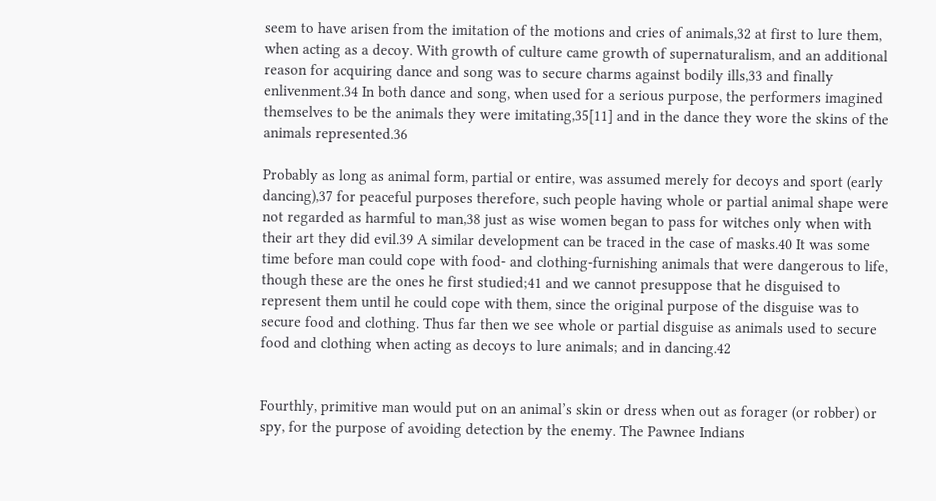seem to have arisen from the imitation of the motions and cries of animals,32 at first to lure them, when acting as a decoy. With growth of culture came growth of supernaturalism, and an additional reason for acquiring dance and song was to secure charms against bodily ills,33 and finally enlivenment.34 In both dance and song, when used for a serious purpose, the performers imagined themselves to be the animals they were imitating,35[11] and in the dance they wore the skins of the animals represented.36

Probably as long as animal form, partial or entire, was assumed merely for decoys and sport (early dancing),37 for peaceful purposes therefore, such people having whole or partial animal shape were not regarded as harmful to man,38 just as wise women began to pass for witches only when with their art they did evil.39 A similar development can be traced in the case of masks.40 It was some time before man could cope with food- and clothing-furnishing animals that were dangerous to life, though these are the ones he first studied;41 and we cannot presuppose that he disguised to represent them until he could cope with them, since the original purpose of the disguise was to secure food and clothing. Thus far then we see whole or partial disguise as animals used to secure food and clothing when acting as decoys to lure animals; and in dancing.42


Fourthly, primitive man would put on an animal’s skin or dress when out as forager (or robber) or spy, for the purpose of avoiding detection by the enemy. The Pawnee Indians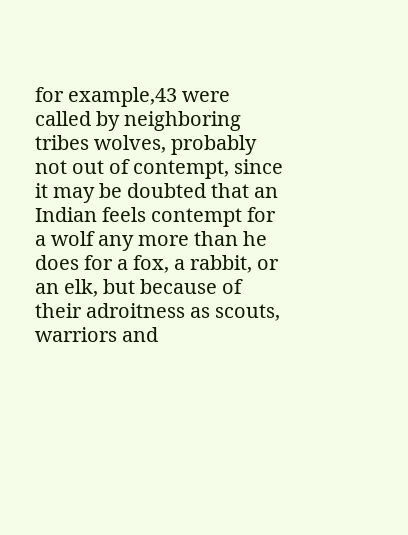for example,43 were called by neighboring tribes wolves, probably not out of contempt, since it may be doubted that an Indian feels contempt for a wolf any more than he does for a fox, a rabbit, or an elk, but because of their adroitness as scouts, warriors and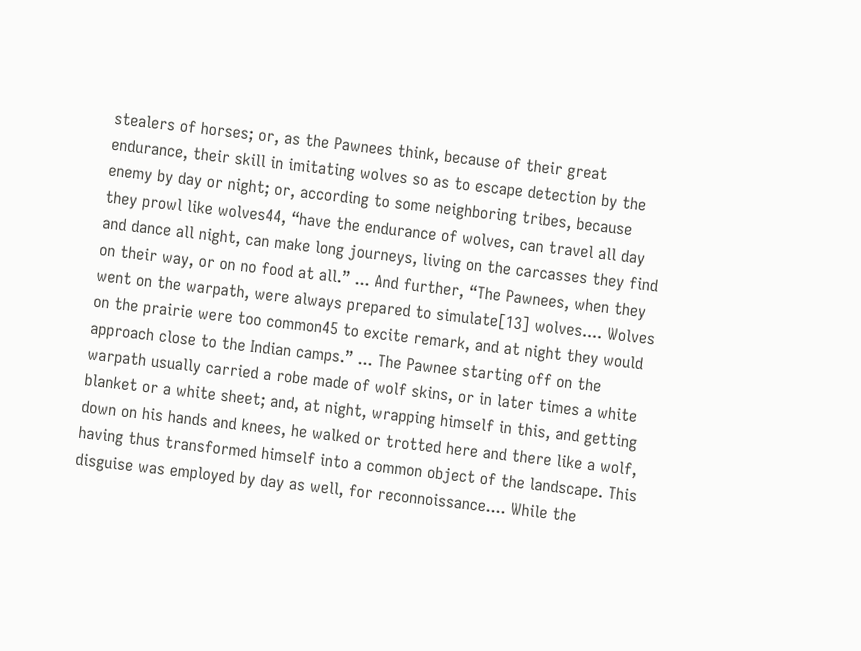stealers of horses; or, as the Pawnees think, because of their great endurance, their skill in imitating wolves so as to escape detection by the enemy by day or night; or, according to some neighboring tribes, because they prowl like wolves44, “have the endurance of wolves, can travel all day and dance all night, can make long journeys, living on the carcasses they find on their way, or on no food at all.” ... And further, “The Pawnees, when they went on the warpath, were always prepared to simulate[13] wolves.... Wolves on the prairie were too common45 to excite remark, and at night they would approach close to the Indian camps.” ... The Pawnee starting off on the warpath usually carried a robe made of wolf skins, or in later times a white blanket or a white sheet; and, at night, wrapping himself in this, and getting down on his hands and knees, he walked or trotted here and there like a wolf, having thus transformed himself into a common object of the landscape. This disguise was employed by day as well, for reconnoissance.... While the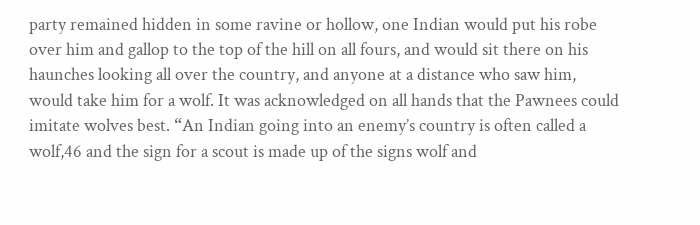party remained hidden in some ravine or hollow, one Indian would put his robe over him and gallop to the top of the hill on all fours, and would sit there on his haunches looking all over the country, and anyone at a distance who saw him, would take him for a wolf. It was acknowledged on all hands that the Pawnees could imitate wolves best. “An Indian going into an enemy’s country is often called a wolf,46 and the sign for a scout is made up of the signs wolf and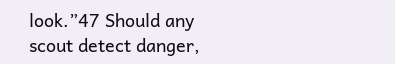look.”47 Should any scout detect danger,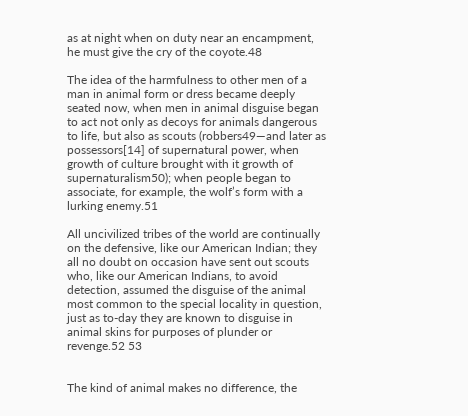as at night when on duty near an encampment, he must give the cry of the coyote.48

The idea of the harmfulness to other men of a man in animal form or dress became deeply seated now, when men in animal disguise began to act not only as decoys for animals dangerous to life, but also as scouts (robbers49—and later as possessors[14] of supernatural power, when growth of culture brought with it growth of supernaturalism50); when people began to associate, for example, the wolf’s form with a lurking enemy.51

All uncivilized tribes of the world are continually on the defensive, like our American Indian; they all no doubt on occasion have sent out scouts who, like our American Indians, to avoid detection, assumed the disguise of the animal most common to the special locality in question, just as to-day they are known to disguise in animal skins for purposes of plunder or revenge.52 53


The kind of animal makes no difference, the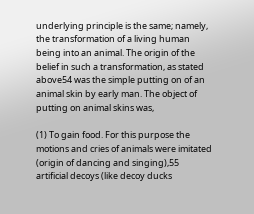underlying principle is the same; namely, the transformation of a living human being into an animal. The origin of the belief in such a transformation, as stated above54 was the simple putting on of an animal skin by early man. The object of putting on animal skins was,

(1) To gain food. For this purpose the motions and cries of animals were imitated (origin of dancing and singing),55 artificial decoys (like decoy ducks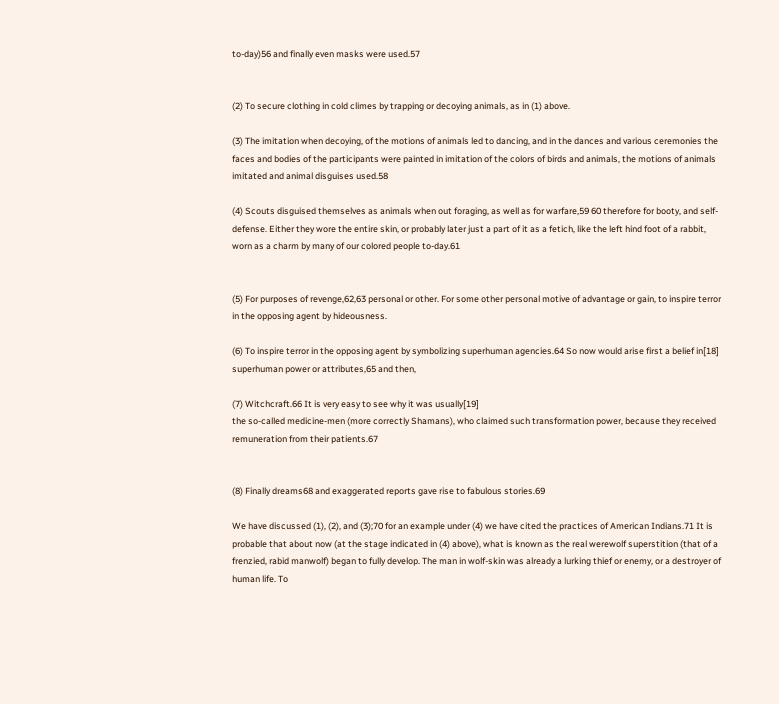to-day)56 and finally even masks were used.57


(2) To secure clothing in cold climes by trapping or decoying animals, as in (1) above.

(3) The imitation when decoying, of the motions of animals led to dancing, and in the dances and various ceremonies the faces and bodies of the participants were painted in imitation of the colors of birds and animals, the motions of animals imitated and animal disguises used.58

(4) Scouts disguised themselves as animals when out foraging, as well as for warfare,59 60 therefore for booty, and self-defense. Either they wore the entire skin, or probably later just a part of it as a fetich, like the left hind foot of a rabbit, worn as a charm by many of our colored people to-day.61


(5) For purposes of revenge,62,63 personal or other. For some other personal motive of advantage or gain, to inspire terror in the opposing agent by hideousness.

(6) To inspire terror in the opposing agent by symbolizing superhuman agencies.64 So now would arise first a belief in[18] superhuman power or attributes,65 and then,

(7) Witchcraft.66 It is very easy to see why it was usually[19]
the so-called medicine-men (more correctly Shamans), who claimed such transformation power, because they received remuneration from their patients.67


(8) Finally dreams68 and exaggerated reports gave rise to fabulous stories.69

We have discussed (1), (2), and (3);70 for an example under (4) we have cited the practices of American Indians.71 It is probable that about now (at the stage indicated in (4) above), what is known as the real werewolf superstition (that of a frenzied, rabid manwolf) began to fully develop. The man in wolf-skin was already a lurking thief or enemy, or a destroyer of human life. To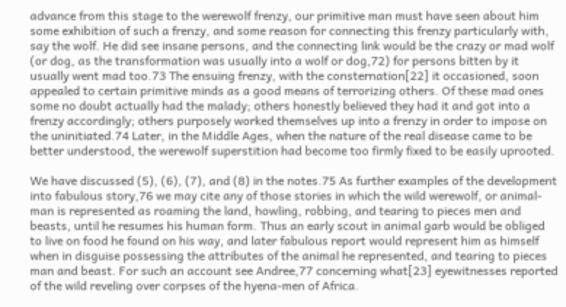advance from this stage to the werewolf frenzy, our primitive man must have seen about him some exhibition of such a frenzy, and some reason for connecting this frenzy particularly with, say the wolf. He did see insane persons, and the connecting link would be the crazy or mad wolf (or dog, as the transformation was usually into a wolf or dog,72) for persons bitten by it usually went mad too.73 The ensuing frenzy, with the consternation[22] it occasioned, soon appealed to certain primitive minds as a good means of terrorizing others. Of these mad ones some no doubt actually had the malady; others honestly believed they had it and got into a frenzy accordingly; others purposely worked themselves up into a frenzy in order to impose on the uninitiated.74 Later, in the Middle Ages, when the nature of the real disease came to be better understood, the werewolf superstition had become too firmly fixed to be easily uprooted.

We have discussed (5), (6), (7), and (8) in the notes.75 As further examples of the development into fabulous story,76 we may cite any of those stories in which the wild werewolf, or animal-man is represented as roaming the land, howling, robbing, and tearing to pieces men and beasts, until he resumes his human form. Thus an early scout in animal garb would be obliged to live on food he found on his way, and later fabulous report would represent him as himself when in disguise possessing the attributes of the animal he represented, and tearing to pieces man and beast. For such an account see Andree,77 concerning what[23] eyewitnesses reported of the wild reveling over corpses of the hyena-men of Africa.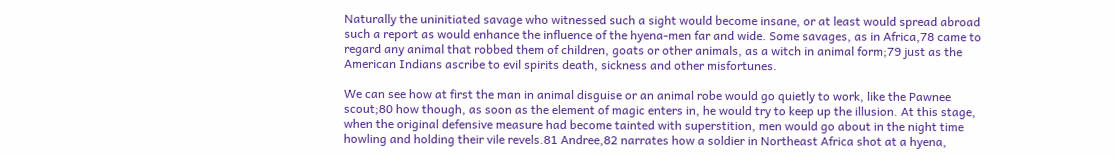Naturally the uninitiated savage who witnessed such a sight would become insane, or at least would spread abroad such a report as would enhance the influence of the hyena-men far and wide. Some savages, as in Africa,78 came to regard any animal that robbed them of children, goats or other animals, as a witch in animal form;79 just as the American Indians ascribe to evil spirits death, sickness and other misfortunes.

We can see how at first the man in animal disguise or an animal robe would go quietly to work, like the Pawnee scout;80 how though, as soon as the element of magic enters in, he would try to keep up the illusion. At this stage, when the original defensive measure had become tainted with superstition, men would go about in the night time howling and holding their vile revels.81 Andree,82 narrates how a soldier in Northeast Africa shot at a hyena,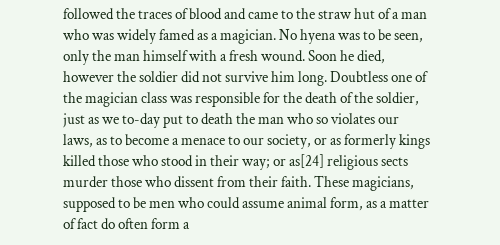followed the traces of blood and came to the straw hut of a man who was widely famed as a magician. No hyena was to be seen, only the man himself with a fresh wound. Soon he died, however the soldier did not survive him long. Doubtless one of the magician class was responsible for the death of the soldier, just as we to-day put to death the man who so violates our laws, as to become a menace to our society, or as formerly kings killed those who stood in their way; or as[24] religious sects murder those who dissent from their faith. These magicians, supposed to be men who could assume animal form, as a matter of fact do often form a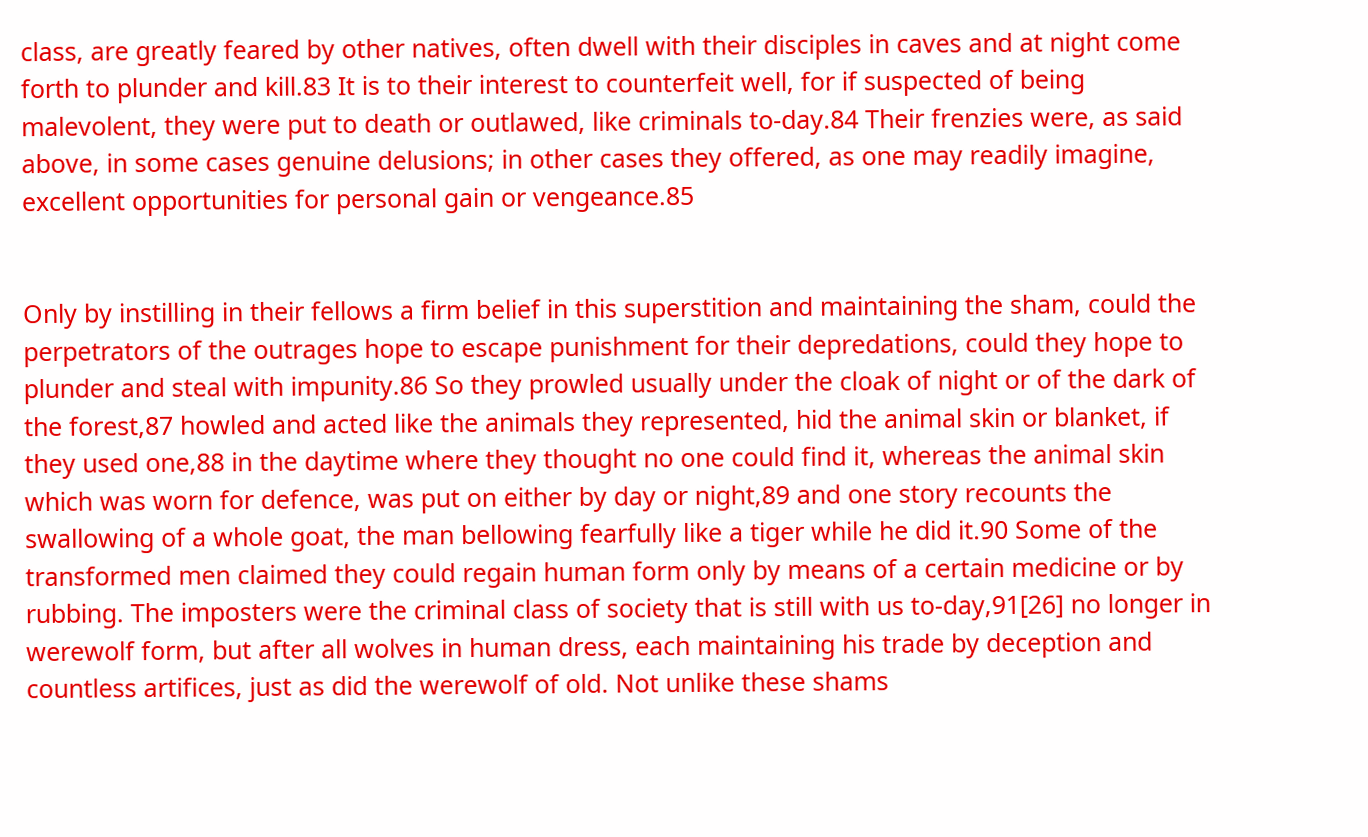class, are greatly feared by other natives, often dwell with their disciples in caves and at night come forth to plunder and kill.83 It is to their interest to counterfeit well, for if suspected of being malevolent, they were put to death or outlawed, like criminals to-day.84 Their frenzies were, as said above, in some cases genuine delusions; in other cases they offered, as one may readily imagine, excellent opportunities for personal gain or vengeance.85


Only by instilling in their fellows a firm belief in this superstition and maintaining the sham, could the perpetrators of the outrages hope to escape punishment for their depredations, could they hope to plunder and steal with impunity.86 So they prowled usually under the cloak of night or of the dark of the forest,87 howled and acted like the animals they represented, hid the animal skin or blanket, if they used one,88 in the daytime where they thought no one could find it, whereas the animal skin which was worn for defence, was put on either by day or night,89 and one story recounts the swallowing of a whole goat, the man bellowing fearfully like a tiger while he did it.90 Some of the transformed men claimed they could regain human form only by means of a certain medicine or by rubbing. The imposters were the criminal class of society that is still with us to-day,91[26] no longer in werewolf form, but after all wolves in human dress, each maintaining his trade by deception and countless artifices, just as did the werewolf of old. Not unlike these shams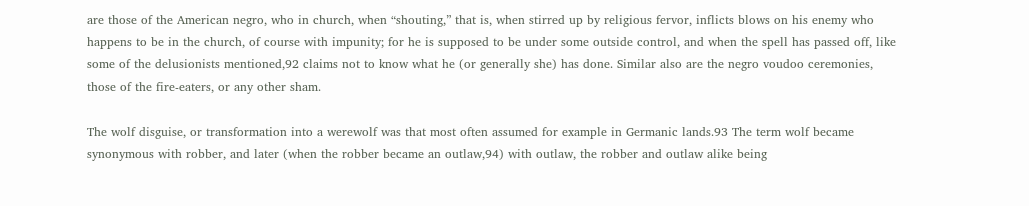are those of the American negro, who in church, when “shouting,” that is, when stirred up by religious fervor, inflicts blows on his enemy who happens to be in the church, of course with impunity; for he is supposed to be under some outside control, and when the spell has passed off, like some of the delusionists mentioned,92 claims not to know what he (or generally she) has done. Similar also are the negro voudoo ceremonies, those of the fire-eaters, or any other sham.

The wolf disguise, or transformation into a werewolf was that most often assumed for example in Germanic lands.93 The term wolf became synonymous with robber, and later (when the robber became an outlaw,94) with outlaw, the robber and outlaw alike being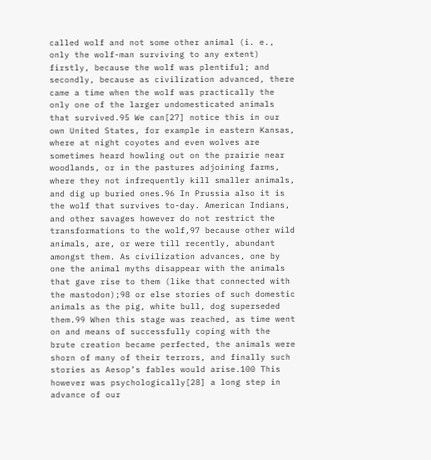called wolf and not some other animal (i. e., only the wolf-man surviving to any extent) firstly, because the wolf was plentiful; and secondly, because as civilization advanced, there came a time when the wolf was practically the only one of the larger undomesticated animals that survived.95 We can[27] notice this in our own United States, for example in eastern Kansas, where at night coyotes and even wolves are sometimes heard howling out on the prairie near woodlands, or in the pastures adjoining farms, where they not infrequently kill smaller animals, and dig up buried ones.96 In Prussia also it is the wolf that survives to-day. American Indians, and other savages however do not restrict the transformations to the wolf,97 because other wild animals, are, or were till recently, abundant amongst them. As civilization advances, one by one the animal myths disappear with the animals that gave rise to them (like that connected with the mastodon);98 or else stories of such domestic animals as the pig, white bull, dog superseded them.99 When this stage was reached, as time went on and means of successfully coping with the brute creation became perfected, the animals were shorn of many of their terrors, and finally such stories as Aesop’s fables would arise.100 This however was psychologically[28] a long step in advance of our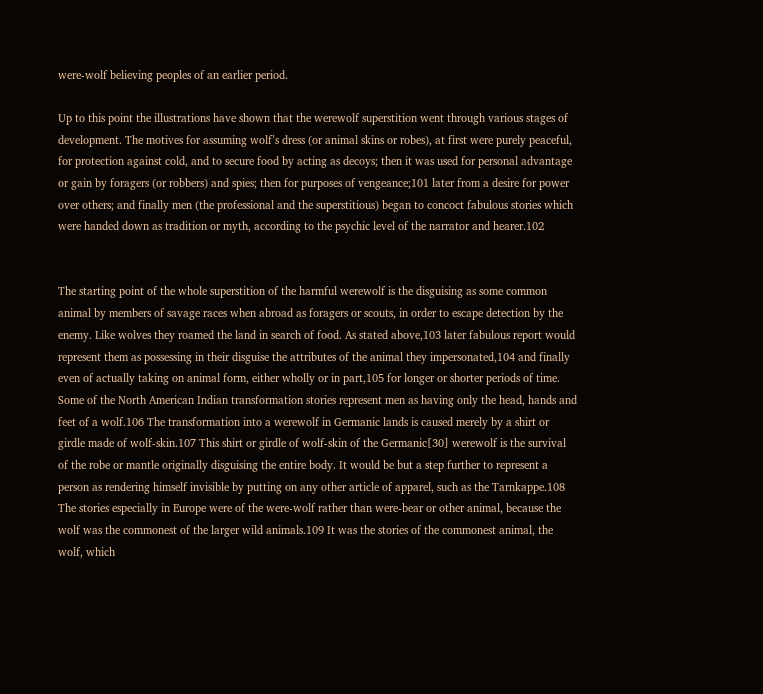were-wolf believing peoples of an earlier period.

Up to this point the illustrations have shown that the werewolf superstition went through various stages of development. The motives for assuming wolf’s dress (or animal skins or robes), at first were purely peaceful, for protection against cold, and to secure food by acting as decoys; then it was used for personal advantage or gain by foragers (or robbers) and spies; then for purposes of vengeance;101 later from a desire for power over others; and finally men (the professional and the superstitious) began to concoct fabulous stories which were handed down as tradition or myth, according to the psychic level of the narrator and hearer.102


The starting point of the whole superstition of the harmful werewolf is the disguising as some common animal by members of savage races when abroad as foragers or scouts, in order to escape detection by the enemy. Like wolves they roamed the land in search of food. As stated above,103 later fabulous report would represent them as possessing in their disguise the attributes of the animal they impersonated,104 and finally even of actually taking on animal form, either wholly or in part,105 for longer or shorter periods of time. Some of the North American Indian transformation stories represent men as having only the head, hands and feet of a wolf.106 The transformation into a werewolf in Germanic lands is caused merely by a shirt or girdle made of wolf-skin.107 This shirt or girdle of wolf-skin of the Germanic[30] werewolf is the survival of the robe or mantle originally disguising the entire body. It would be but a step further to represent a person as rendering himself invisible by putting on any other article of apparel, such as the Tarnkappe.108 The stories especially in Europe were of the were-wolf rather than were-bear or other animal, because the wolf was the commonest of the larger wild animals.109 It was the stories of the commonest animal, the wolf, which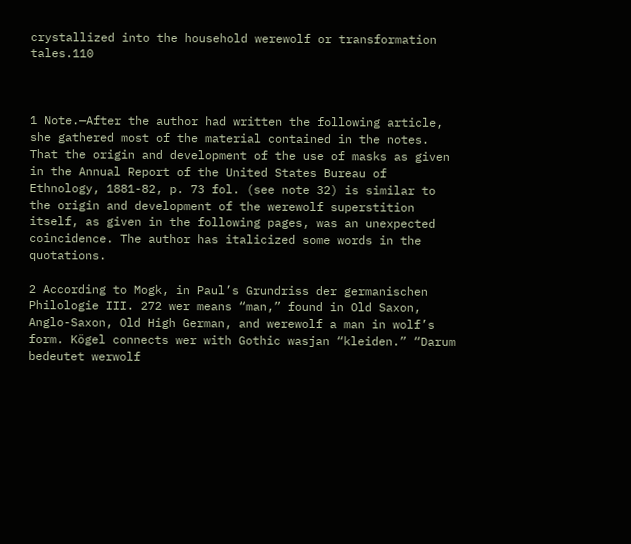crystallized into the household werewolf or transformation tales.110



1 Note.—After the author had written the following article, she gathered most of the material contained in the notes. That the origin and development of the use of masks as given in the Annual Report of the United States Bureau of Ethnology, 1881-82, p. 73 fol. (see note 32) is similar to the origin and development of the werewolf superstition itself, as given in the following pages, was an unexpected coincidence. The author has italicized some words in the quotations.

2 According to Mogk, in Paul’s Grundriss der germanischen Philologie III. 272 wer means “man,” found in Old Saxon, Anglo-Saxon, Old High German, and werewolf a man in wolf’s form. Kögel connects wer with Gothic wasjan “kleiden.” “Darum bedeutet werwolf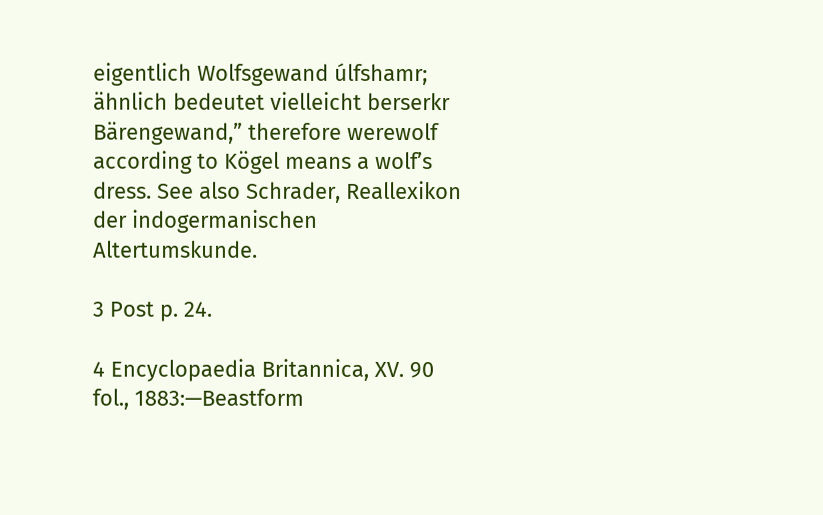eigentlich Wolfsgewand úlfshamr; ähnlich bedeutet vielleicht berserkr Bärengewand,” therefore werewolf according to Kögel means a wolf’s dress. See also Schrader, Reallexikon der indogermanischen Altertumskunde.

3 Post p. 24.

4 Encyclopaedia Britannica, XV. 90 fol., 1883:—Beastform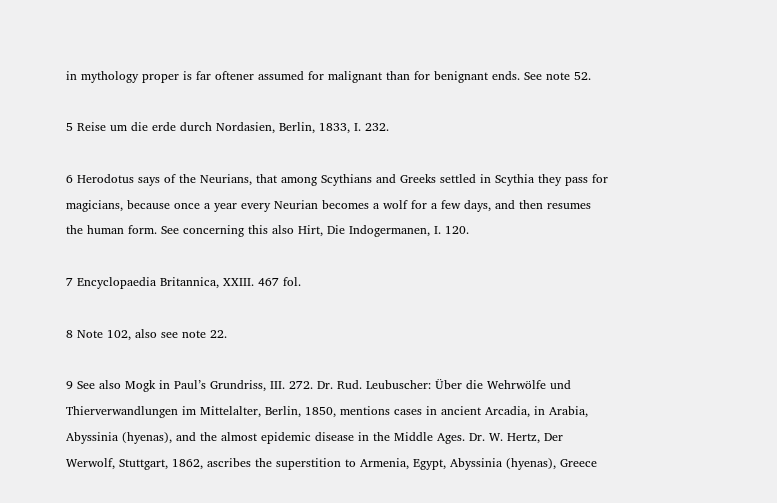in mythology proper is far oftener assumed for malignant than for benignant ends. See note 52.

5 Reise um die erde durch Nordasien, Berlin, 1833, I. 232.

6 Herodotus says of the Neurians, that among Scythians and Greeks settled in Scythia they pass for magicians, because once a year every Neurian becomes a wolf for a few days, and then resumes the human form. See concerning this also Hirt, Die Indogermanen, I. 120.

7 Encyclopaedia Britannica, XXIII. 467 fol.

8 Note 102, also see note 22.

9 See also Mogk in Paul’s Grundriss, III. 272. Dr. Rud. Leubuscher: Über die Wehrwölfe und Thierverwandlungen im Mittelalter, Berlin, 1850, mentions cases in ancient Arcadia, in Arabia, Abyssinia (hyenas), and the almost epidemic disease in the Middle Ages. Dr. W. Hertz, Der Werwolf, Stuttgart, 1862, ascribes the superstition to Armenia, Egypt, Abyssinia (hyenas), Greece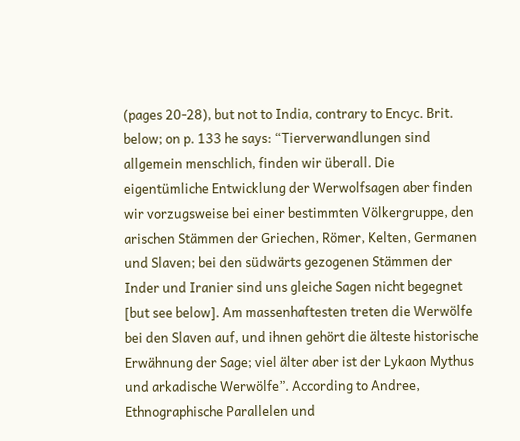(pages 20-28), but not to India, contrary to Encyc. Brit. below; on p. 133 he says: “Tierverwandlungen sind allgemein menschlich, finden wir überall. Die eigentümliche Entwicklung der Werwolfsagen aber finden wir vorzugsweise bei einer bestimmten Völkergruppe, den arischen Stämmen der Griechen, Römer, Kelten, Germanen und Slaven; bei den südwärts gezogenen Stämmen der Inder und Iranier sind uns gleiche Sagen nicht begegnet [but see below]. Am massenhaftesten treten die Werwölfe bei den Slaven auf, und ihnen gehört die älteste historische Erwähnung der Sage; viel älter aber ist der Lykaon Mythus und arkadische Werwölfe”. According to Andree, Ethnographische Parallelen und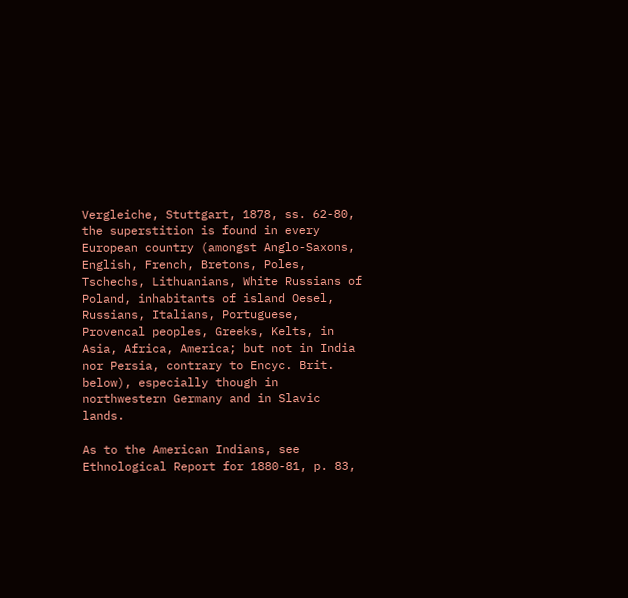Vergleiche, Stuttgart, 1878, ss. 62-80, the superstition is found in every European country (amongst Anglo-Saxons, English, French, Bretons, Poles, Tschechs, Lithuanians, White Russians of Poland, inhabitants of island Oesel, Russians, Italians, Portuguese, Provencal peoples, Greeks, Kelts, in Asia, Africa, America; but not in India nor Persia, contrary to Encyc. Brit. below), especially though in northwestern Germany and in Slavic lands.

As to the American Indians, see Ethnological Report for 1880-81, p. 83,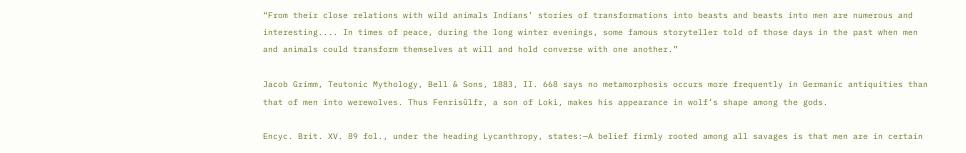“From their close relations with wild animals Indians’ stories of transformations into beasts and beasts into men are numerous and interesting.... In times of peace, during the long winter evenings, some famous storyteller told of those days in the past when men and animals could transform themselves at will and hold converse with one another.”

Jacob Grimm, Teutonic Mythology, Bell & Sons, 1883, II. 668 says no metamorphosis occurs more frequently in Germanic antiquities than that of men into werewolves. Thus Fenrisûlfr, a son of Loki, makes his appearance in wolf’s shape among the gods.

Encyc. Brit. XV. 89 fol., under the heading Lycanthropy, states:—A belief firmly rooted among all savages is that men are in certain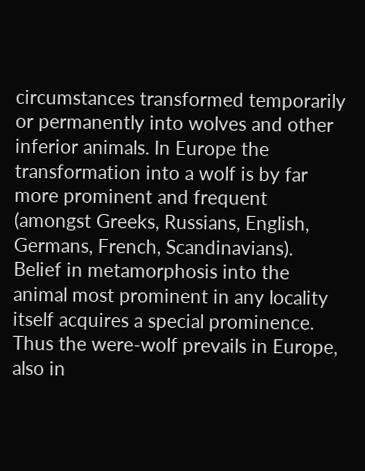circumstances transformed temporarily or permanently into wolves and other inferior animals. In Europe the transformation into a wolf is by far more prominent and frequent (amongst Greeks, Russians, English, Germans, French, Scandinavians). Belief in metamorphosis into the animal most prominent in any locality itself acquires a special prominence. Thus the were-wolf prevails in Europe, also in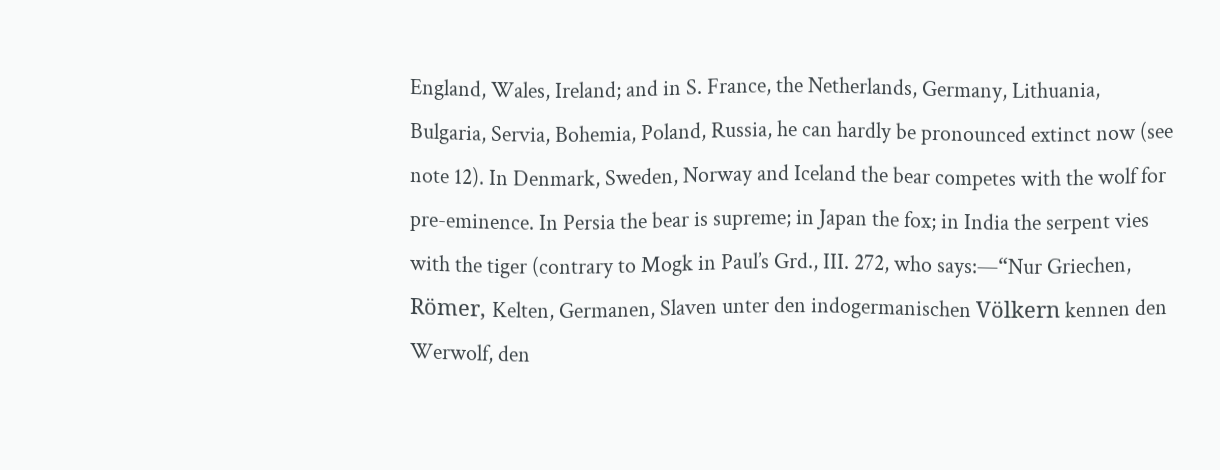England, Wales, Ireland; and in S. France, the Netherlands, Germany, Lithuania, Bulgaria, Servia, Bohemia, Poland, Russia, he can hardly be pronounced extinct now (see note 12). In Denmark, Sweden, Norway and Iceland the bear competes with the wolf for pre-eminence. In Persia the bear is supreme; in Japan the fox; in India the serpent vies with the tiger (contrary to Mogk in Paul’s Grd., III. 272, who says:—“Nur Griechen, Römer, Kelten, Germanen, Slaven unter den indogermanischen Völkern kennen den Werwolf, den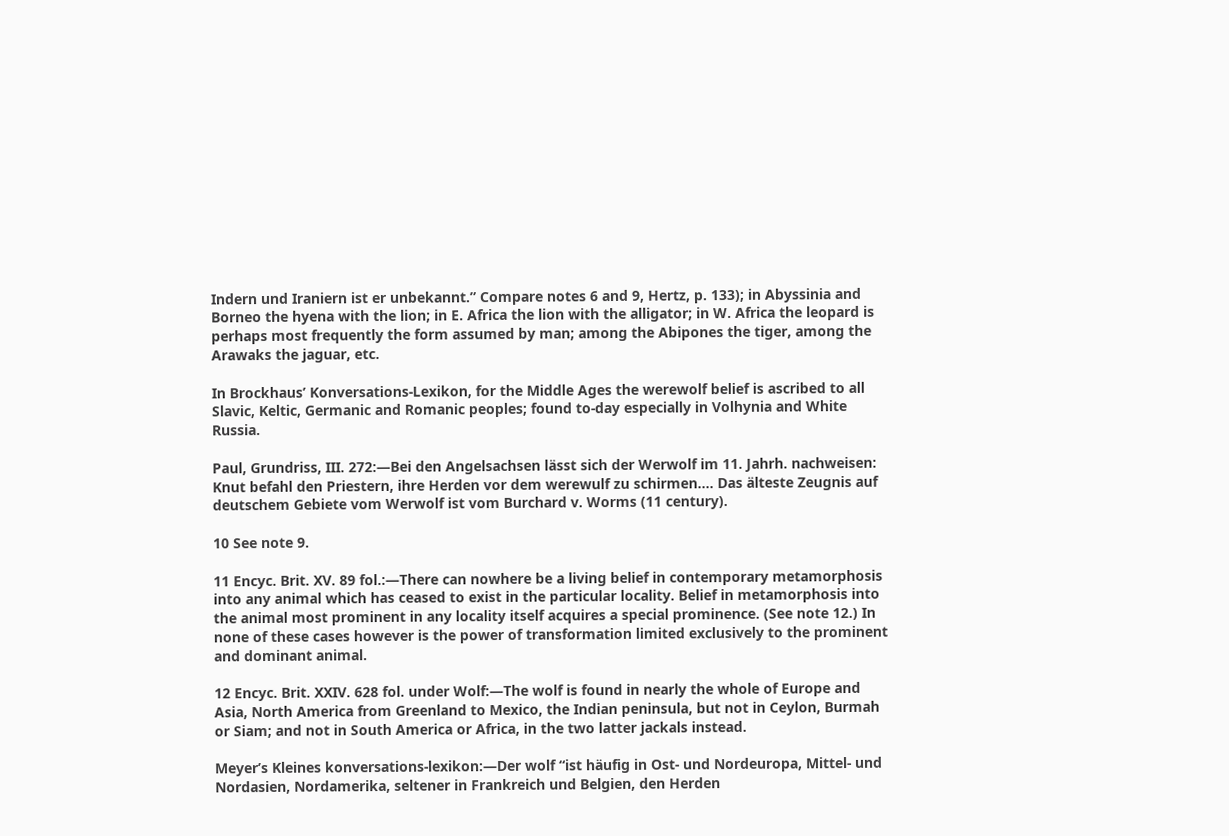Indern und Iraniern ist er unbekannt.” Compare notes 6 and 9, Hertz, p. 133); in Abyssinia and Borneo the hyena with the lion; in E. Africa the lion with the alligator; in W. Africa the leopard is perhaps most frequently the form assumed by man; among the Abipones the tiger, among the Arawaks the jaguar, etc.

In Brockhaus’ Konversations-Lexikon, for the Middle Ages the werewolf belief is ascribed to all Slavic, Keltic, Germanic and Romanic peoples; found to-day especially in Volhynia and White Russia.

Paul, Grundriss, III. 272:—Bei den Angelsachsen lässt sich der Werwolf im 11. Jahrh. nachweisen: Knut befahl den Priestern, ihre Herden vor dem werewulf zu schirmen.... Das älteste Zeugnis auf deutschem Gebiete vom Werwolf ist vom Burchard v. Worms (11 century).

10 See note 9.

11 Encyc. Brit. XV. 89 fol.:—There can nowhere be a living belief in contemporary metamorphosis into any animal which has ceased to exist in the particular locality. Belief in metamorphosis into the animal most prominent in any locality itself acquires a special prominence. (See note 12.) In none of these cases however is the power of transformation limited exclusively to the prominent and dominant animal.

12 Encyc. Brit. XXIV. 628 fol. under Wolf:—The wolf is found in nearly the whole of Europe and Asia, North America from Greenland to Mexico, the Indian peninsula, but not in Ceylon, Burmah or Siam; and not in South America or Africa, in the two latter jackals instead.

Meyer’s Kleines konversations-lexikon:—Der wolf “ist häufig in Ost- und Nordeuropa, Mittel- und Nordasien, Nordamerika, seltener in Frankreich und Belgien, den Herden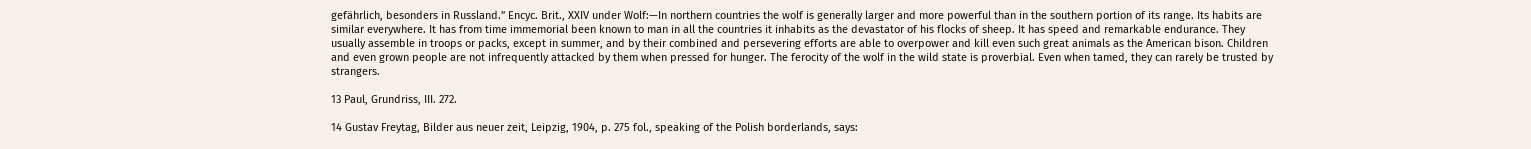gefährlich, besonders in Russland.” Encyc. Brit., XXIV under Wolf:—In northern countries the wolf is generally larger and more powerful than in the southern portion of its range. Its habits are similar everywhere. It has from time immemorial been known to man in all the countries it inhabits as the devastator of his flocks of sheep. It has speed and remarkable endurance. They usually assemble in troops or packs, except in summer, and by their combined and persevering efforts are able to overpower and kill even such great animals as the American bison. Children and even grown people are not infrequently attacked by them when pressed for hunger. The ferocity of the wolf in the wild state is proverbial. Even when tamed, they can rarely be trusted by strangers.

13 Paul, Grundriss, III. 272.

14 Gustav Freytag, Bilder aus neuer zeit, Leipzig, 1904, p. 275 fol., speaking of the Polish borderlands, says: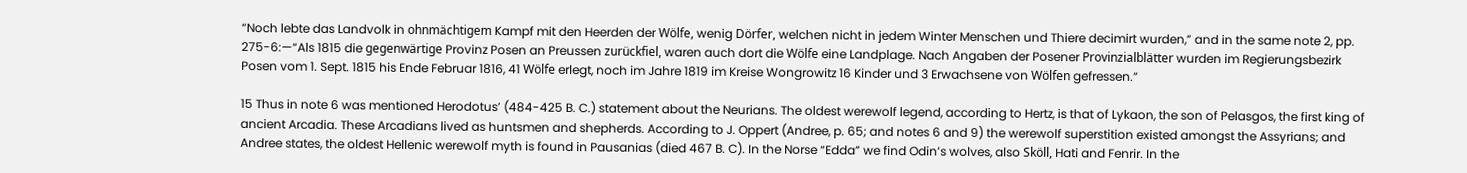“Noch lebte das Landvolk in ohnmächtigem Kampf mit den Heerden der Wölfe, wenig Dörfer, welchen nicht in jedem Winter Menschen und Thiere decimirt wurden,” and in the same note 2, pp. 275-6:—“Als 1815 die gegenwärtige Provinz Posen an Preussen zurückfiel, waren auch dort die Wölfe eine Landplage. Nach Angaben der Posener Provinzialblätter wurden im Regierungsbezirk Posen vom 1. Sept. 1815 his Ende Februar 1816, 41 Wölfe erlegt, noch im Jahre 1819 im Kreise Wongrowitz 16 Kinder und 3 Erwachsene von Wölfen gefressen.”

15 Thus in note 6 was mentioned Herodotus’ (484-425 B. C.) statement about the Neurians. The oldest werewolf legend, according to Hertz, is that of Lykaon, the son of Pelasgos, the first king of ancient Arcadia. These Arcadians lived as huntsmen and shepherds. According to J. Oppert (Andree, p. 65; and notes 6 and 9) the werewolf superstition existed amongst the Assyrians; and Andree states, the oldest Hellenic werewolf myth is found in Pausanias (died 467 B. C). In the Norse “Edda” we find Odin’s wolves, also Sköll, Hati and Fenrir. In the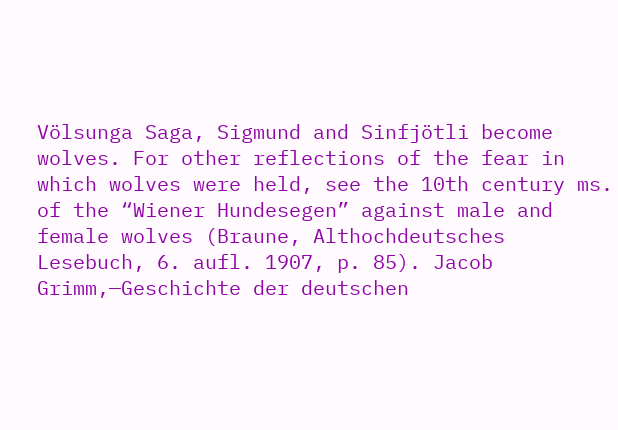Völsunga Saga, Sigmund and Sinfjötli become wolves. For other reflections of the fear in which wolves were held, see the 10th century ms. of the “Wiener Hundesegen” against male and female wolves (Braune, Althochdeutsches Lesebuch, 6. aufl. 1907, p. 85). Jacob Grimm,—Geschichte der deutschen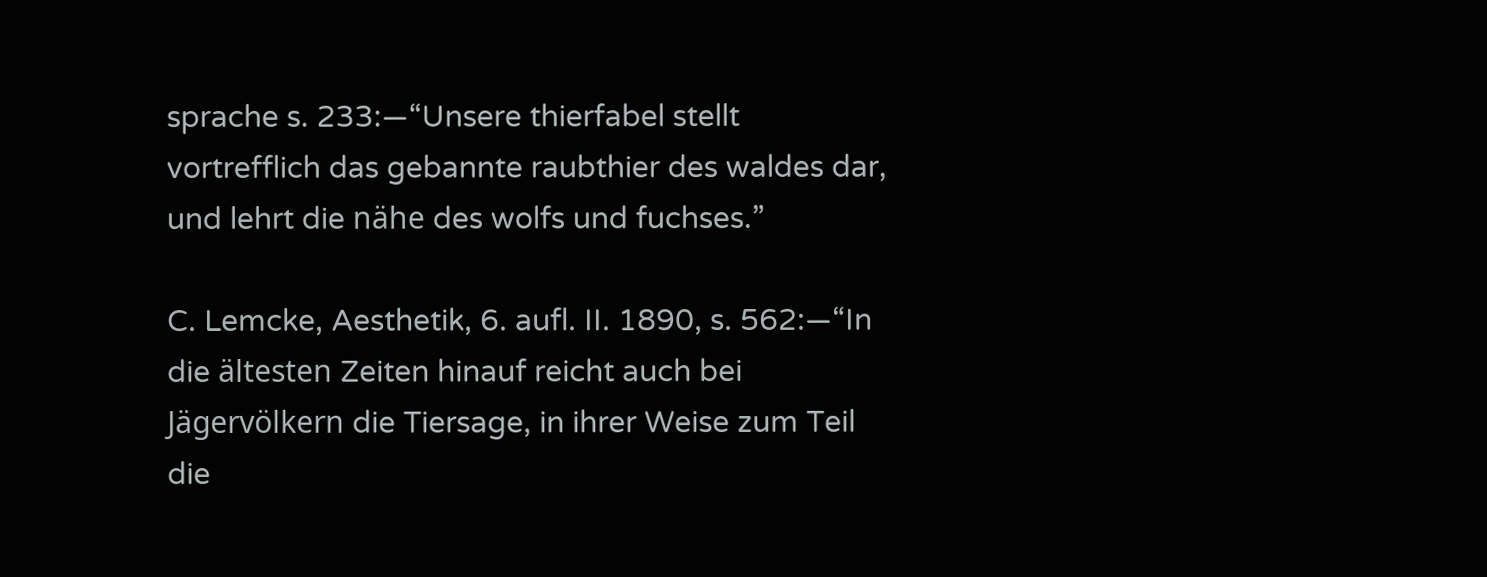sprache s. 233:—“Unsere thierfabel stellt vortrefflich das gebannte raubthier des waldes dar, und lehrt die nähe des wolfs und fuchses.”

C. Lemcke, Aesthetik, 6. aufl. II. 1890, s. 562:—“In die ältesten Zeiten hinauf reicht auch bei Jägervölkern die Tiersage, in ihrer Weise zum Teil die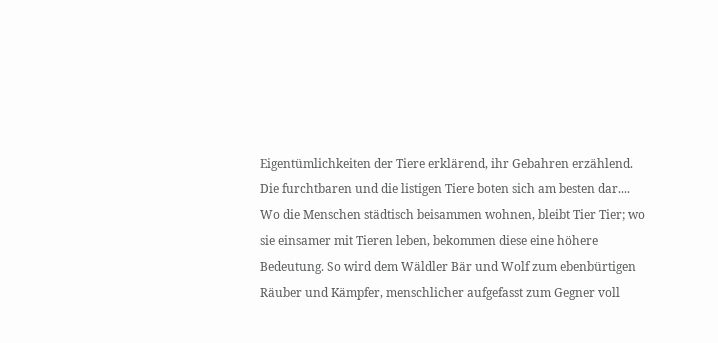Eigentümlichkeiten der Tiere erklärend, ihr Gebahren erzählend. Die furchtbaren und die listigen Tiere boten sich am besten dar.... Wo die Menschen städtisch beisammen wohnen, bleibt Tier Tier; wo sie einsamer mit Tieren leben, bekommen diese eine höhere Bedeutung. So wird dem Wäldler Bär und Wolf zum ebenbürtigen Räuber und Kämpfer, menschlicher aufgefasst zum Gegner voll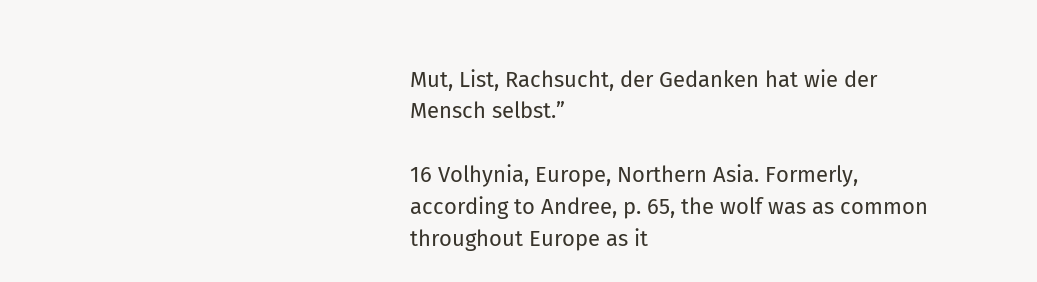Mut, List, Rachsucht, der Gedanken hat wie der Mensch selbst.”

16 Volhynia, Europe, Northern Asia. Formerly, according to Andree, p. 65, the wolf was as common throughout Europe as it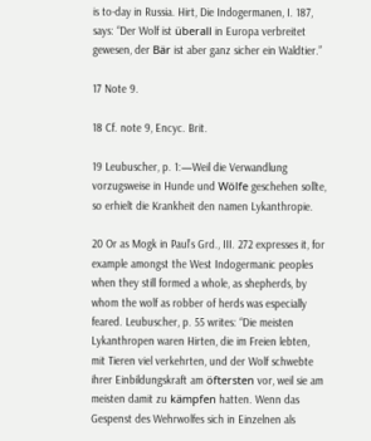is to-day in Russia. Hirt, Die Indogermanen, I. 187, says: “Der Wolf ist überall in Europa verbreitet gewesen, der Bär ist aber ganz sicher ein Waldtier.”

17 Note 9.

18 Cf. note 9, Encyc. Brit.

19 Leubuscher, p. 1:—Weil die Verwandlung vorzugsweise in Hunde und Wölfe geschehen sollte, so erhielt die Krankheit den namen Lykanthropie.

20 Or as Mogk in Paul’s Grd., III. 272 expresses it, for example amongst the West Indogermanic peoples when they still formed a whole, as shepherds, by whom the wolf as robber of herds was especially feared. Leubuscher, p. 55 writes: “Die meisten Lykanthropen waren Hirten, die im Freien lebten, mit Tieren viel verkehrten, und der Wolf schwebte ihrer Einbildungskraft am öftersten vor, weil sie am meisten damit zu kämpfen hatten. Wenn das Gespenst des Wehrwolfes sich in Einzelnen als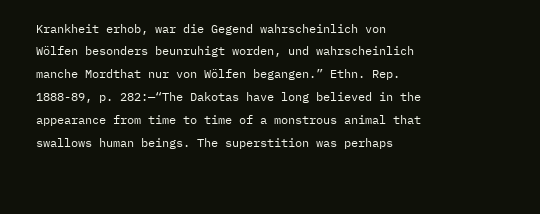Krankheit erhob, war die Gegend wahrscheinlich von Wölfen besonders beunruhigt worden, und wahrscheinlich manche Mordthat nur von Wölfen begangen.” Ethn. Rep. 1888-89, p. 282:—“The Dakotas have long believed in the appearance from time to time of a monstrous animal that swallows human beings. The superstition was perhaps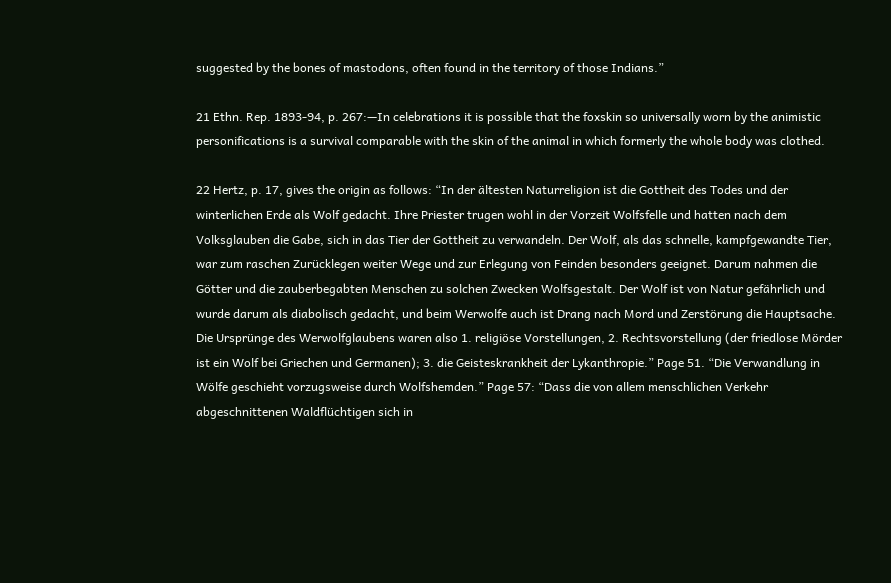suggested by the bones of mastodons, often found in the territory of those Indians.”

21 Ethn. Rep. 1893-94, p. 267:—In celebrations it is possible that the foxskin so universally worn by the animistic personifications is a survival comparable with the skin of the animal in which formerly the whole body was clothed.

22 Hertz, p. 17, gives the origin as follows: “In der ältesten Naturreligion ist die Gottheit des Todes und der winterlichen Erde als Wolf gedacht. Ihre Priester trugen wohl in der Vorzeit Wolfsfelle und hatten nach dem Volksglauben die Gabe, sich in das Tier der Gottheit zu verwandeln. Der Wolf, als das schnelle, kampfgewandte Tier, war zum raschen Zurücklegen weiter Wege und zur Erlegung von Feinden besonders geeignet. Darum nahmen die Götter und die zauberbegabten Menschen zu solchen Zwecken Wolfsgestalt. Der Wolf ist von Natur gefährlich und wurde darum als diabolisch gedacht, und beim Werwolfe auch ist Drang nach Mord und Zerstörung die Hauptsache. Die Ursprünge des Werwolfglaubens waren also 1. religiöse Vorstellungen, 2. Rechtsvorstellung (der friedlose Mörder ist ein Wolf bei Griechen und Germanen); 3. die Geisteskrankheit der Lykanthropie.” Page 51. “Die Verwandlung in Wölfe geschieht vorzugsweise durch Wolfshemden.” Page 57: “Dass die von allem menschlichen Verkehr abgeschnittenen Waldflüchtigen sich in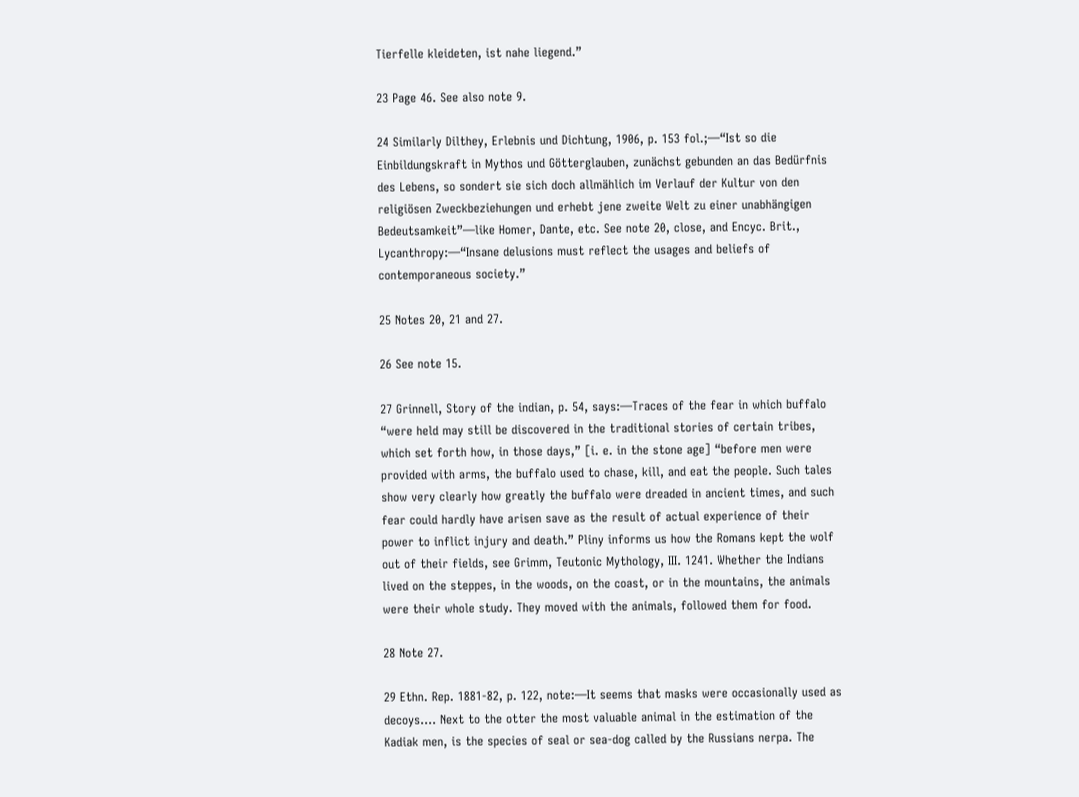Tierfelle kleideten, ist nahe liegend.”

23 Page 46. See also note 9.

24 Similarly Dilthey, Erlebnis und Dichtung, 1906, p. 153 fol.;—“Ist so die Einbildungskraft in Mythos und Götterglauben, zunächst gebunden an das Bedürfnis des Lebens, so sondert sie sich doch allmählich im Verlauf der Kultur von den religiösen Zweckbeziehungen und erhebt jene zweite Welt zu einer unabhängigen Bedeutsamkeit”—like Homer, Dante, etc. See note 20, close, and Encyc. Brit., Lycanthropy:—“Insane delusions must reflect the usages and beliefs of contemporaneous society.”

25 Notes 20, 21 and 27.

26 See note 15.

27 Grinnell, Story of the indian, p. 54, says:—Traces of the fear in which buffalo “were held may still be discovered in the traditional stories of certain tribes, which set forth how, in those days,” [i. e. in the stone age] “before men were provided with arms, the buffalo used to chase, kill, and eat the people. Such tales show very clearly how greatly the buffalo were dreaded in ancient times, and such fear could hardly have arisen save as the result of actual experience of their power to inflict injury and death.” Pliny informs us how the Romans kept the wolf out of their fields, see Grimm, Teutonic Mythology, III. 1241. Whether the Indians lived on the steppes, in the woods, on the coast, or in the mountains, the animals were their whole study. They moved with the animals, followed them for food.

28 Note 27.

29 Ethn. Rep. 1881-82, p. 122, note:—It seems that masks were occasionally used as decoys.... Next to the otter the most valuable animal in the estimation of the Kadiak men, is the species of seal or sea-dog called by the Russians nerpa. The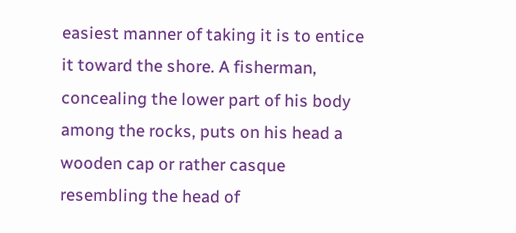easiest manner of taking it is to entice it toward the shore. A fisherman, concealing the lower part of his body among the rocks, puts on his head a wooden cap or rather casque resembling the head of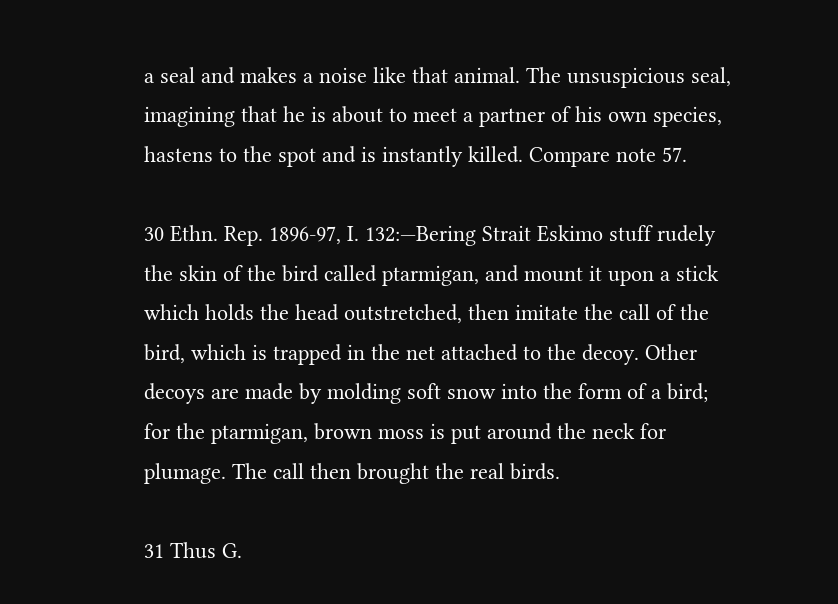a seal and makes a noise like that animal. The unsuspicious seal, imagining that he is about to meet a partner of his own species, hastens to the spot and is instantly killed. Compare note 57.

30 Ethn. Rep. 1896-97, I. 132:—Bering Strait Eskimo stuff rudely the skin of the bird called ptarmigan, and mount it upon a stick which holds the head outstretched, then imitate the call of the bird, which is trapped in the net attached to the decoy. Other decoys are made by molding soft snow into the form of a bird; for the ptarmigan, brown moss is put around the neck for plumage. The call then brought the real birds.

31 Thus G.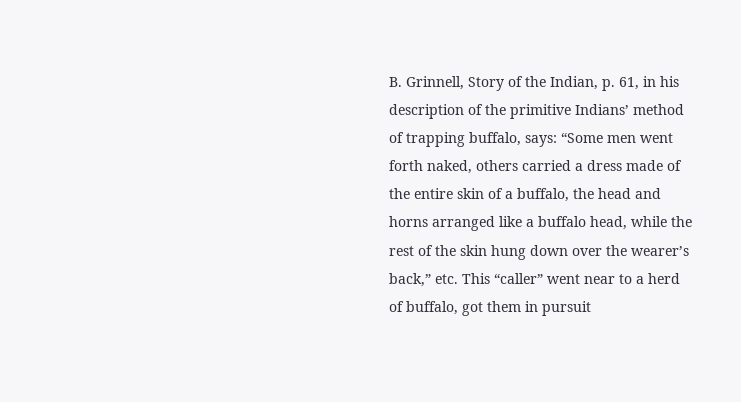B. Grinnell, Story of the Indian, p. 61, in his description of the primitive Indians’ method of trapping buffalo, says: “Some men went forth naked, others carried a dress made of the entire skin of a buffalo, the head and horns arranged like a buffalo head, while the rest of the skin hung down over the wearer’s back,” etc. This “caller” went near to a herd of buffalo, got them in pursuit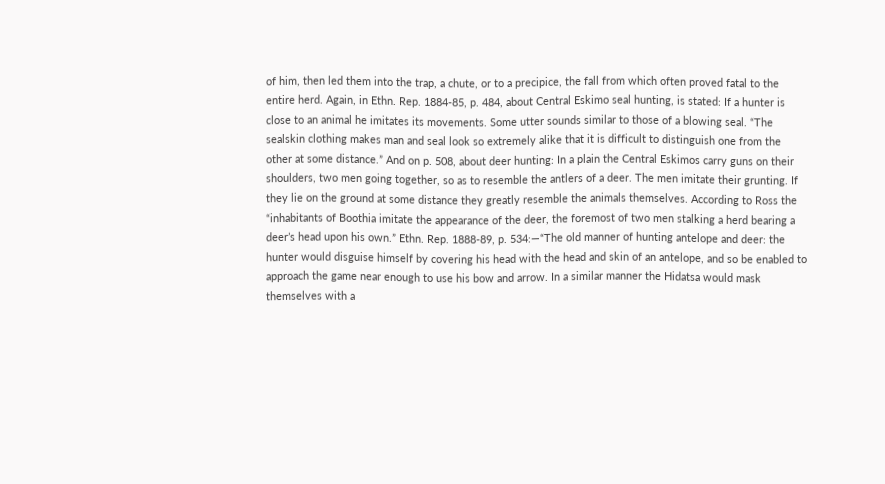of him, then led them into the trap, a chute, or to a precipice, the fall from which often proved fatal to the entire herd. Again, in Ethn. Rep. 1884-85, p. 484, about Central Eskimo seal hunting, is stated: If a hunter is close to an animal he imitates its movements. Some utter sounds similar to those of a blowing seal. “The sealskin clothing makes man and seal look so extremely alike that it is difficult to distinguish one from the other at some distance.” And on p. 508, about deer hunting: In a plain the Central Eskimos carry guns on their shoulders, two men going together, so as to resemble the antlers of a deer. The men imitate their grunting. If they lie on the ground at some distance they greatly resemble the animals themselves. According to Ross the “inhabitants of Boothia imitate the appearance of the deer, the foremost of two men stalking a herd bearing a deer’s head upon his own.” Ethn. Rep. 1888-89, p. 534:—“The old manner of hunting antelope and deer: the hunter would disguise himself by covering his head with the head and skin of an antelope, and so be enabled to approach the game near enough to use his bow and arrow. In a similar manner the Hidatsa would mask themselves with a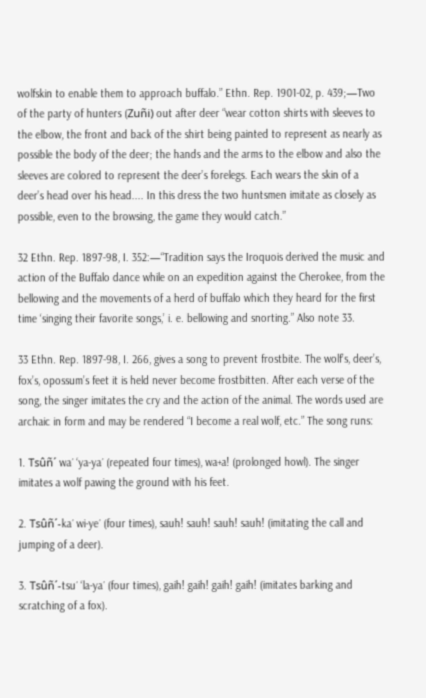wolfskin to enable them to approach buffalo.” Ethn. Rep. 1901-02, p. 439;—Two of the party of hunters (Zuñi) out after deer “wear cotton shirts with sleeves to the elbow, the front and back of the shirt being painted to represent as nearly as possible the body of the deer; the hands and the arms to the elbow and also the sleeves are colored to represent the deer’s forelegs. Each wears the skin of a deer’s head over his head.... In this dress the two huntsmen imitate as closely as possible, even to the browsing, the game they would catch.”

32 Ethn. Rep. 1897-98, I. 352:—“Tradition says the Iroquois derived the music and action of the Buffalo dance while on an expedition against the Cherokee, from the bellowing and the movements of a herd of buffalo which they heard for the first time ‘singing their favorite songs,’ i. e. bellowing and snorting.” Also note 33.

33 Ethn. Rep. 1897-98, I. 266, gives a song to prevent frostbite. The wolf’s, deer’s, fox’s, opossum’s feet it is held never become frostbitten. After each verse of the song, the singer imitates the cry and the action of the animal. The words used are archaic in form and may be rendered “I become a real wolf, etc.” The song runs:

1. Tsûñ´ wa´ ‘ya-ya´ (repeated four times), wa+a! (prolonged howl). The singer imitates a wolf pawing the ground with his feet.

2. Tsûñ´-ka´ wi-ye´ (four times), sauh! sauh! sauh! sauh! (imitating the call and jumping of a deer).

3. Tsûñ´-tsu´ ‘la-ya´ (four times), gaih! gaih! gaih! gaih! (imitates barking and scratching of a fox).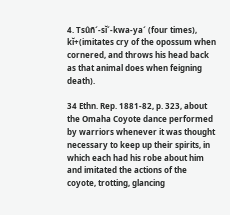4. Tsûñ´-sĭ´-kwa-ya´ (four times), kĭ+(imitates cry of the opossum when cornered, and throws his head back as that animal does when feigning death).

34 Ethn. Rep. 1881-82, p. 323, about the Omaha Coyote dance performed by warriors whenever it was thought necessary to keep up their spirits, in which each had his robe about him and imitated the actions of the coyote, trotting, glancing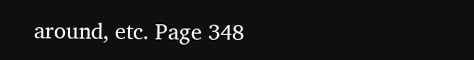around, etc. Page 348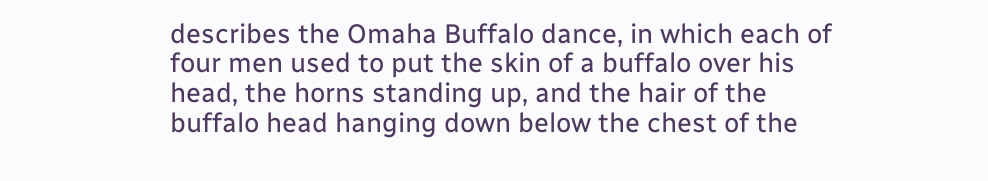describes the Omaha Buffalo dance, in which each of four men used to put the skin of a buffalo over his head, the horns standing up, and the hair of the buffalo head hanging down below the chest of the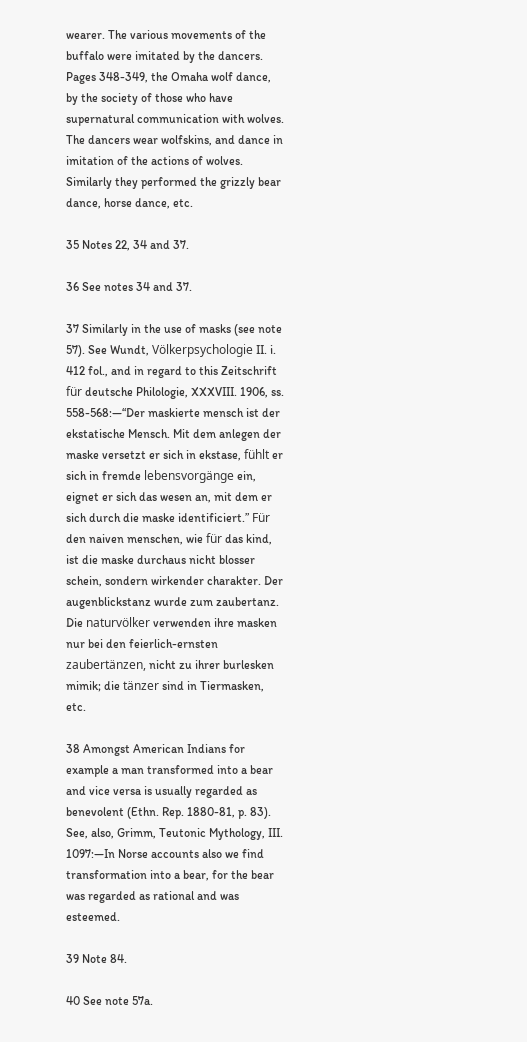wearer. The various movements of the buffalo were imitated by the dancers. Pages 348-349, the Omaha wolf dance, by the society of those who have supernatural communication with wolves. The dancers wear wolfskins, and dance in imitation of the actions of wolves. Similarly they performed the grizzly bear dance, horse dance, etc.

35 Notes 22, 34 and 37.

36 See notes 34 and 37.

37 Similarly in the use of masks (see note 57). See Wundt, Völkerpsychologie II. i. 412 fol., and in regard to this Zeitschrift für deutsche Philologie, XXXVIII. 1906, ss. 558-568:—“Der maskierte mensch ist der ekstatische Mensch. Mit dem anlegen der maske versetzt er sich in ekstase, fühlt er sich in fremde lebensvorgänge ein, eignet er sich das wesen an, mit dem er sich durch die maske identificiert.” Für den naiven menschen, wie für das kind, ist die maske durchaus nicht blosser schein, sondern wirkender charakter. Der augenblickstanz wurde zum zaubertanz. Die naturvölker verwenden ihre masken nur bei den feierlich-ernsten zaubertänzen, nicht zu ihrer burlesken mimik; die tänzer sind in Tiermasken, etc.

38 Amongst American Indians for example a man transformed into a bear and vice versa is usually regarded as benevolent (Ethn. Rep. 1880-81, p. 83). See, also, Grimm, Teutonic Mythology, III. 1097:—In Norse accounts also we find transformation into a bear, for the bear was regarded as rational and was esteemed.

39 Note 84.

40 See note 57a.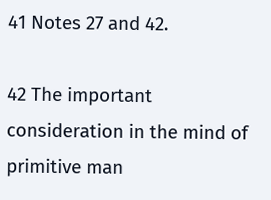41 Notes 27 and 42.

42 The important consideration in the mind of primitive man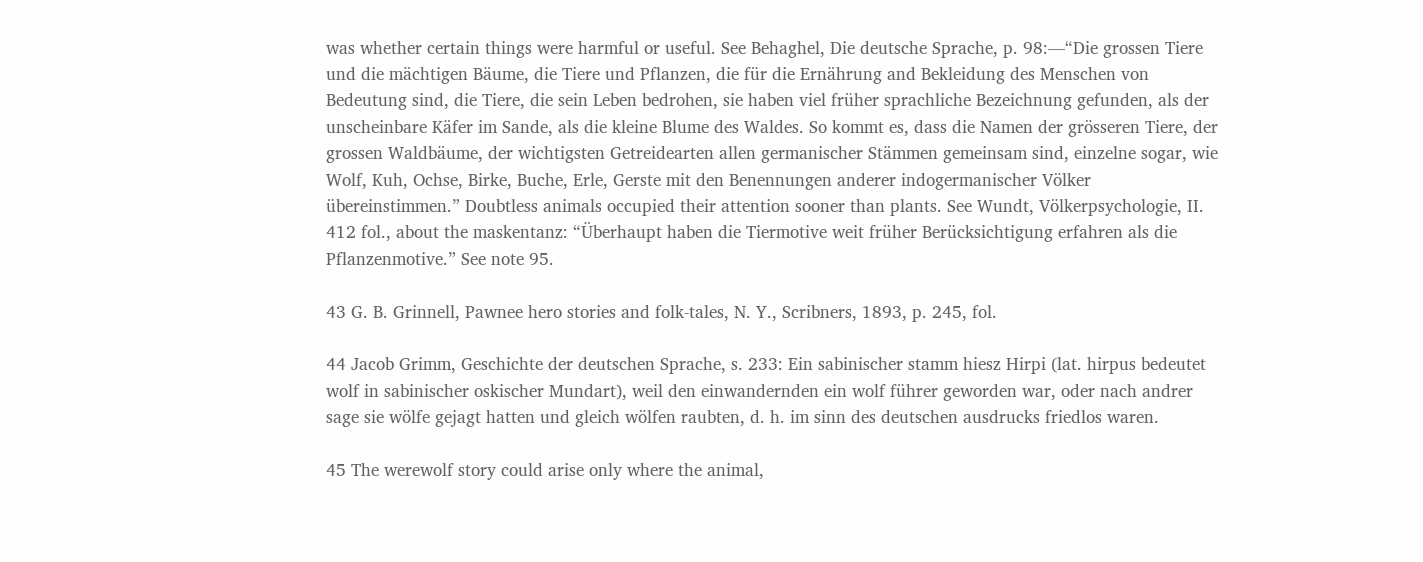was whether certain things were harmful or useful. See Behaghel, Die deutsche Sprache, p. 98:—“Die grossen Tiere und die mächtigen Bäume, die Tiere und Pflanzen, die für die Ernährung and Bekleidung des Menschen von Bedeutung sind, die Tiere, die sein Leben bedrohen, sie haben viel früher sprachliche Bezeichnung gefunden, als der unscheinbare Käfer im Sande, als die kleine Blume des Waldes. So kommt es, dass die Namen der grösseren Tiere, der grossen Waldbäume, der wichtigsten Getreidearten allen germanischer Stämmen gemeinsam sind, einzelne sogar, wie Wolf, Kuh, Ochse, Birke, Buche, Erle, Gerste mit den Benennungen anderer indogermanischer Völker übereinstimmen.” Doubtless animals occupied their attention sooner than plants. See Wundt, Völkerpsychologie, II. 412 fol., about the maskentanz: “Überhaupt haben die Tiermotive weit früher Berücksichtigung erfahren als die Pflanzenmotive.” See note 95.

43 G. B. Grinnell, Pawnee hero stories and folk-tales, N. Y., Scribners, 1893, p. 245, fol.

44 Jacob Grimm, Geschichte der deutschen Sprache, s. 233: Ein sabinischer stamm hiesz Hirpi (lat. hirpus bedeutet wolf in sabinischer oskischer Mundart), weil den einwandernden ein wolf führer geworden war, oder nach andrer sage sie wölfe gejagt hatten und gleich wölfen raubten, d. h. im sinn des deutschen ausdrucks friedlos waren.

45 The werewolf story could arise only where the animal,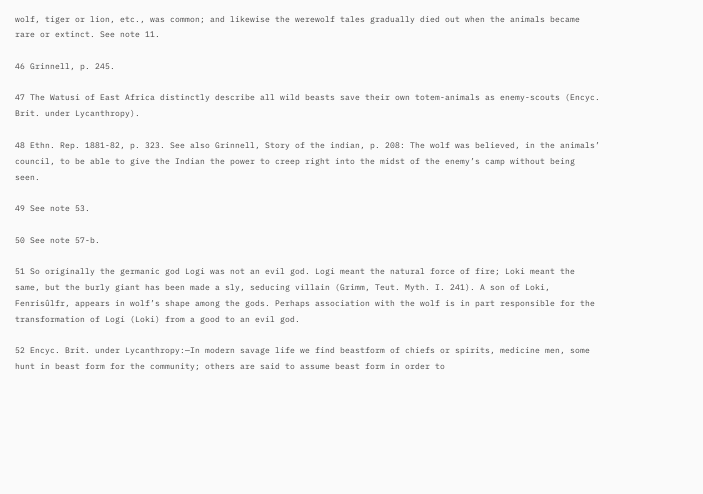wolf, tiger or lion, etc., was common; and likewise the werewolf tales gradually died out when the animals became rare or extinct. See note 11.

46 Grinnell, p. 245.

47 The Watusi of East Africa distinctly describe all wild beasts save their own totem-animals as enemy-scouts (Encyc. Brit. under Lycanthropy).

48 Ethn. Rep. 1881-82, p. 323. See also Grinnell, Story of the indian, p. 208: The wolf was believed, in the animals’ council, to be able to give the Indian the power to creep right into the midst of the enemy’s camp without being seen.

49 See note 53.

50 See note 57-b.

51 So originally the germanic god Logi was not an evil god. Logi meant the natural force of fire; Loki meant the same, but the burly giant has been made a sly, seducing villain (Grimm, Teut. Myth. I. 241). A son of Loki, Fenrisûlfr, appears in wolf’s shape among the gods. Perhaps association with the wolf is in part responsible for the transformation of Logi (Loki) from a good to an evil god.

52 Encyc. Brit. under Lycanthropy:—In modern savage life we find beastform of chiefs or spirits, medicine men, some hunt in beast form for the community; others are said to assume beast form in order to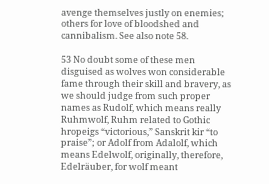avenge themselves justly on enemies; others for love of bloodshed and cannibalism. See also note 58.

53 No doubt some of these men disguised as wolves won considerable fame through their skill and bravery, as we should judge from such proper names as Rudolf, which means really Ruhmwolf, Ruhm related to Gothic hropeigs “victorious,” Sanskrit kir “to praise”; or Adolf from Adalolf, which means Edelwolf, originally, therefore, Edelräuber, for wolf meant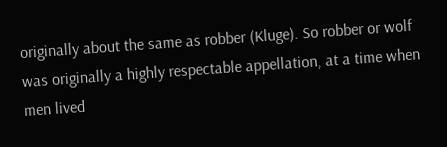originally about the same as robber (Kluge). So robber or wolf was originally a highly respectable appellation, at a time when men lived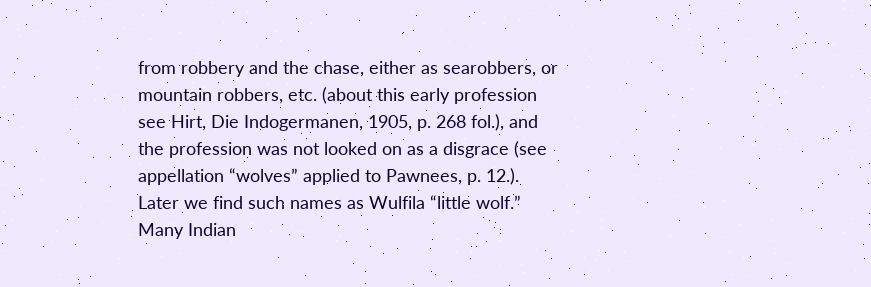from robbery and the chase, either as searobbers, or mountain robbers, etc. (about this early profession see Hirt, Die Indogermanen, 1905, p. 268 fol.), and the profession was not looked on as a disgrace (see appellation “wolves” applied to Pawnees, p. 12.). Later we find such names as Wulfila “little wolf.” Many Indian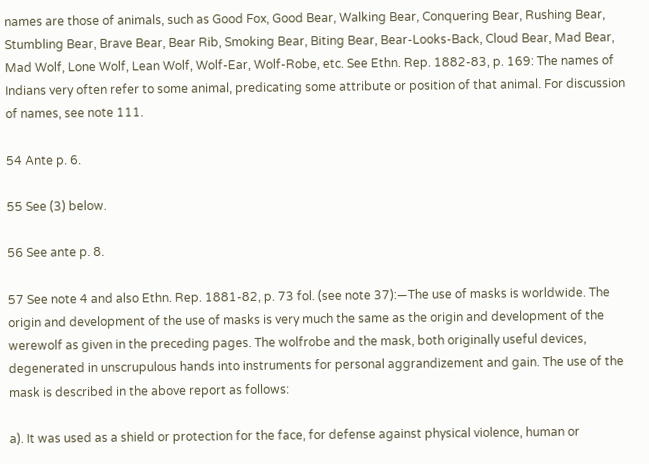names are those of animals, such as Good Fox, Good Bear, Walking Bear, Conquering Bear, Rushing Bear, Stumbling Bear, Brave Bear, Bear Rib, Smoking Bear, Biting Bear, Bear-Looks-Back, Cloud Bear, Mad Bear, Mad Wolf, Lone Wolf, Lean Wolf, Wolf-Ear, Wolf-Robe, etc. See Ethn. Rep. 1882-83, p. 169: The names of Indians very often refer to some animal, predicating some attribute or position of that animal. For discussion of names, see note 111.

54 Ante p. 6.

55 See (3) below.

56 See ante p. 8.

57 See note 4 and also Ethn. Rep. 1881-82, p. 73 fol. (see note 37):—The use of masks is worldwide. The origin and development of the use of masks is very much the same as the origin and development of the werewolf as given in the preceding pages. The wolfrobe and the mask, both originally useful devices, degenerated in unscrupulous hands into instruments for personal aggrandizement and gain. The use of the mask is described in the above report as follows:

a). It was used as a shield or protection for the face, for defense against physical violence, human or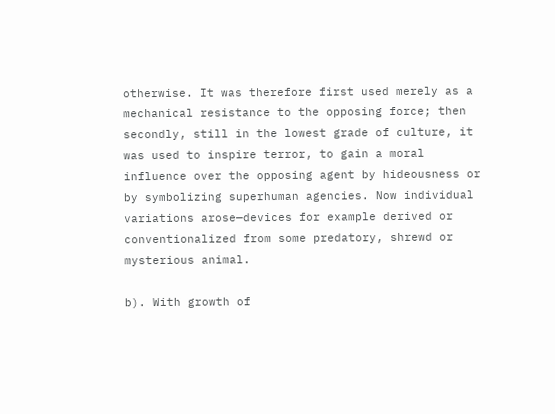otherwise. It was therefore first used merely as a mechanical resistance to the opposing force; then secondly, still in the lowest grade of culture, it was used to inspire terror, to gain a moral influence over the opposing agent by hideousness or by symbolizing superhuman agencies. Now individual variations arose—devices for example derived or conventionalized from some predatory, shrewd or mysterious animal.

b). With growth of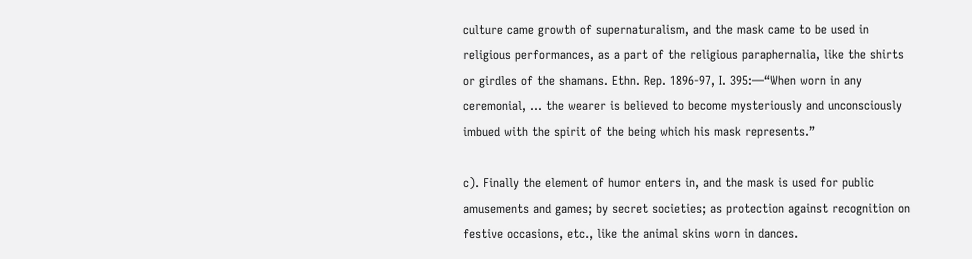culture came growth of supernaturalism, and the mask came to be used in religious performances, as a part of the religious paraphernalia, like the shirts or girdles of the shamans. Ethn. Rep. 1896-97, I. 395:—“When worn in any ceremonial, ... the wearer is believed to become mysteriously and unconsciously imbued with the spirit of the being which his mask represents.”

c). Finally the element of humor enters in, and the mask is used for public amusements and games; by secret societies; as protection against recognition on festive occasions, etc., like the animal skins worn in dances.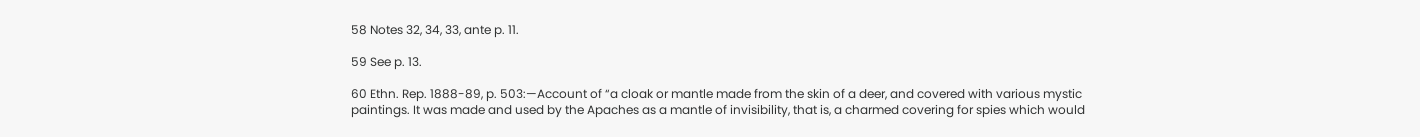58 Notes 32, 34, 33, ante p. 11.

59 See p. 13.

60 Ethn. Rep. 1888-89, p. 503:—Account of “a cloak or mantle made from the skin of a deer, and covered with various mystic paintings. It was made and used by the Apaches as a mantle of invisibility, that is, a charmed covering for spies which would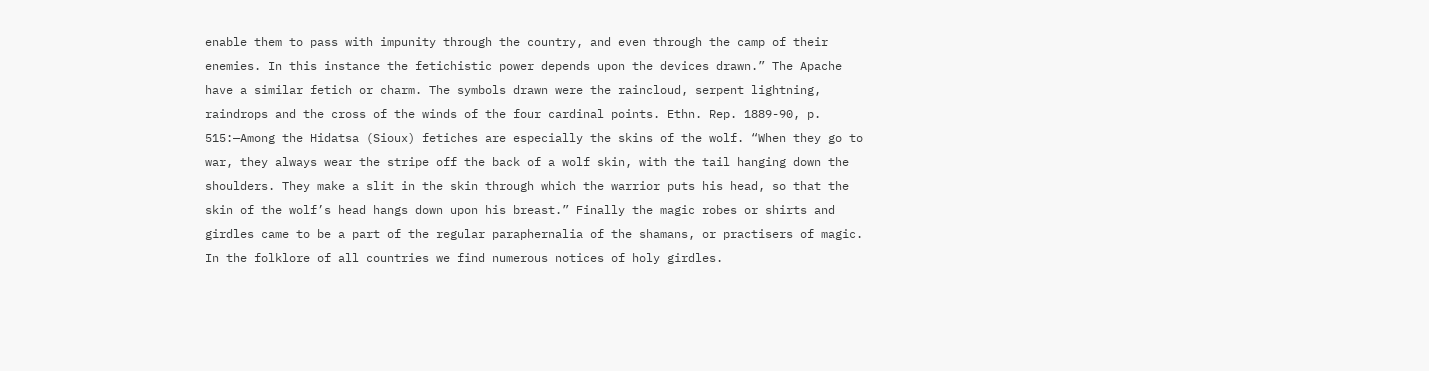enable them to pass with impunity through the country, and even through the camp of their enemies. In this instance the fetichistic power depends upon the devices drawn.” The Apache have a similar fetich or charm. The symbols drawn were the raincloud, serpent lightning, raindrops and the cross of the winds of the four cardinal points. Ethn. Rep. 1889-90, p. 515:—Among the Hidatsa (Sioux) fetiches are especially the skins of the wolf. “When they go to war, they always wear the stripe off the back of a wolf skin, with the tail hanging down the shoulders. They make a slit in the skin through which the warrior puts his head, so that the skin of the wolf’s head hangs down upon his breast.” Finally the magic robes or shirts and girdles came to be a part of the regular paraphernalia of the shamans, or practisers of magic. In the folklore of all countries we find numerous notices of holy girdles.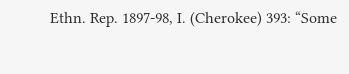Ethn. Rep. 1897-98, I. (Cherokee) 393: “Some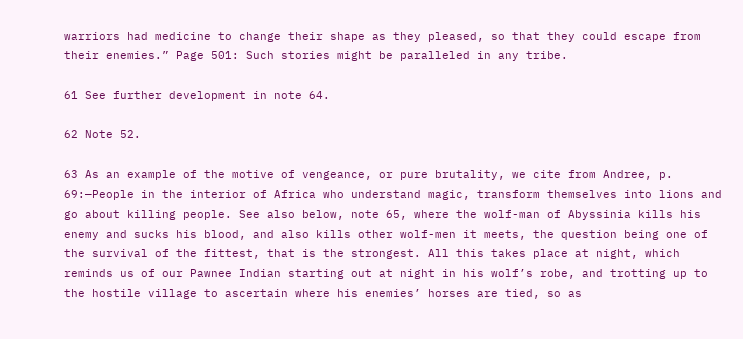warriors had medicine to change their shape as they pleased, so that they could escape from their enemies.” Page 501: Such stories might be paralleled in any tribe.

61 See further development in note 64.

62 Note 52.

63 As an example of the motive of vengeance, or pure brutality, we cite from Andree, p. 69:—People in the interior of Africa who understand magic, transform themselves into lions and go about killing people. See also below, note 65, where the wolf-man of Abyssinia kills his enemy and sucks his blood, and also kills other wolf-men it meets, the question being one of the survival of the fittest, that is the strongest. All this takes place at night, which reminds us of our Pawnee Indian starting out at night in his wolf’s robe, and trotting up to the hostile village to ascertain where his enemies’ horses are tied, so as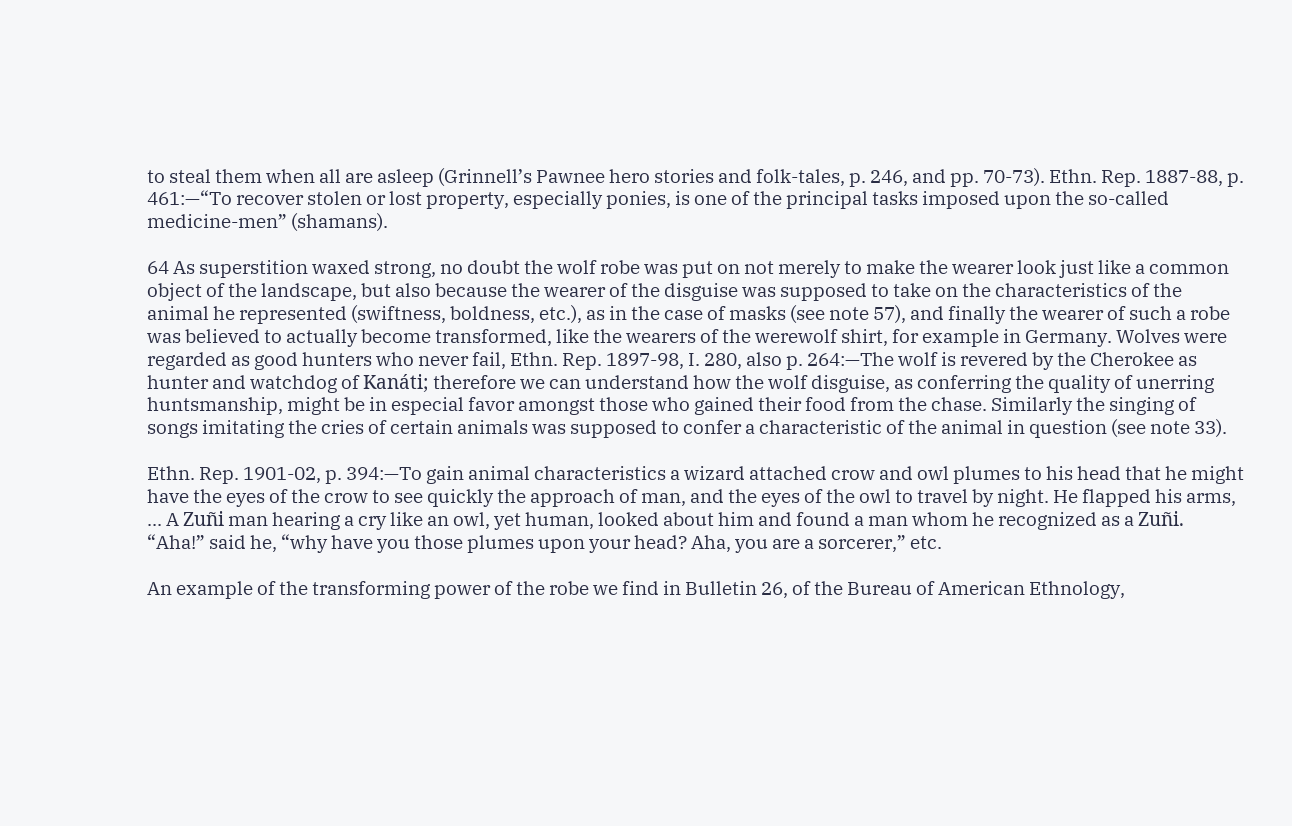to steal them when all are asleep (Grinnell’s Pawnee hero stories and folk-tales, p. 246, and pp. 70-73). Ethn. Rep. 1887-88, p. 461:—“To recover stolen or lost property, especially ponies, is one of the principal tasks imposed upon the so-called medicine-men” (shamans).

64 As superstition waxed strong, no doubt the wolf robe was put on not merely to make the wearer look just like a common object of the landscape, but also because the wearer of the disguise was supposed to take on the characteristics of the animal he represented (swiftness, boldness, etc.), as in the case of masks (see note 57), and finally the wearer of such a robe was believed to actually become transformed, like the wearers of the werewolf shirt, for example in Germany. Wolves were regarded as good hunters who never fail, Ethn. Rep. 1897-98, I. 280, also p. 264:—The wolf is revered by the Cherokee as hunter and watchdog of Kanáti; therefore we can understand how the wolf disguise, as conferring the quality of unerring huntsmanship, might be in especial favor amongst those who gained their food from the chase. Similarly the singing of songs imitating the cries of certain animals was supposed to confer a characteristic of the animal in question (see note 33).

Ethn. Rep. 1901-02, p. 394:—To gain animal characteristics a wizard attached crow and owl plumes to his head that he might have the eyes of the crow to see quickly the approach of man, and the eyes of the owl to travel by night. He flapped his arms, ... A Zuñi man hearing a cry like an owl, yet human, looked about him and found a man whom he recognized as a Zuñi. “Aha!” said he, “why have you those plumes upon your head? Aha, you are a sorcerer,” etc.

An example of the transforming power of the robe we find in Bulletin 26, of the Bureau of American Ethnology,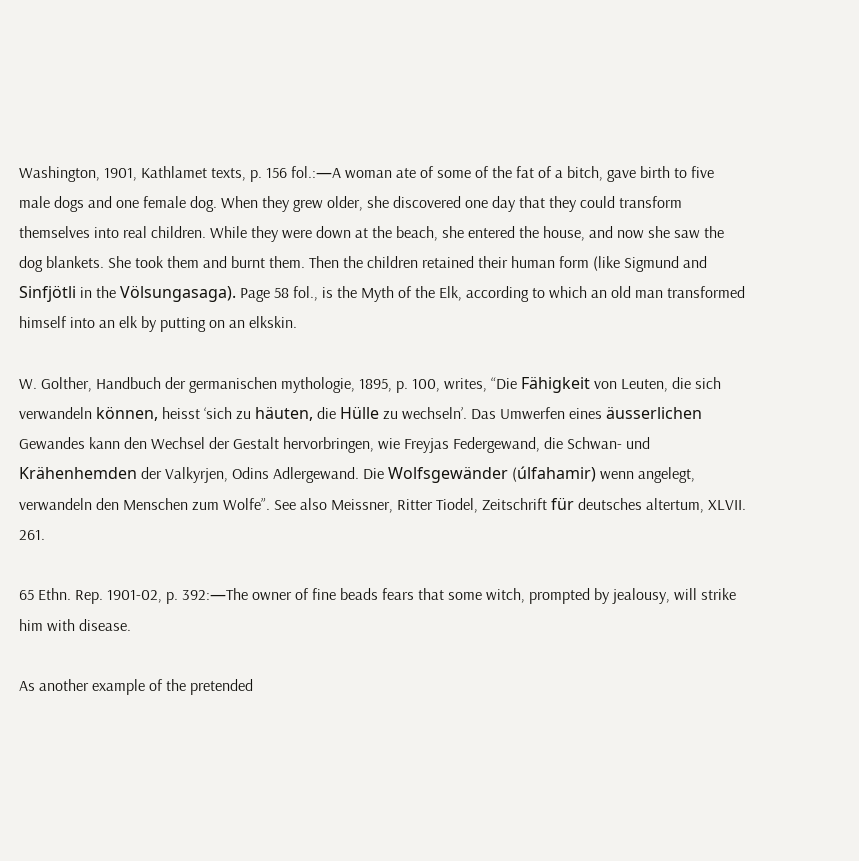Washington, 1901, Kathlamet texts, p. 156 fol.:—A woman ate of some of the fat of a bitch, gave birth to five male dogs and one female dog. When they grew older, she discovered one day that they could transform themselves into real children. While they were down at the beach, she entered the house, and now she saw the dog blankets. She took them and burnt them. Then the children retained their human form (like Sigmund and Sinfjötli in the Völsungasaga). Page 58 fol., is the Myth of the Elk, according to which an old man transformed himself into an elk by putting on an elkskin.

W. Golther, Handbuch der germanischen mythologie, 1895, p. 100, writes, “Die Fähigkeit von Leuten, die sich verwandeln können, heisst ‘sich zu häuten, die Hülle zu wechseln’. Das Umwerfen eines äusserlichen Gewandes kann den Wechsel der Gestalt hervorbringen, wie Freyjas Federgewand, die Schwan- und Krähenhemden der Valkyrjen, Odins Adlergewand. Die Wolfsgewänder (úlfahamir) wenn angelegt, verwandeln den Menschen zum Wolfe”. See also Meissner, Ritter Tiodel, Zeitschrift für deutsches altertum, XLVII. 261.

65 Ethn. Rep. 1901-02, p. 392:—The owner of fine beads fears that some witch, prompted by jealousy, will strike him with disease.

As another example of the pretended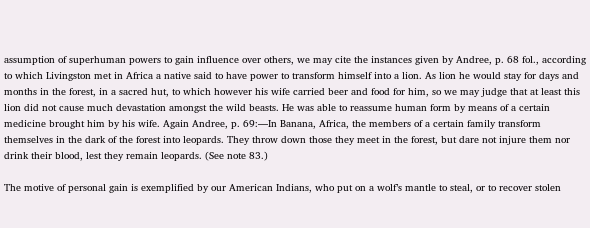assumption of superhuman powers to gain influence over others, we may cite the instances given by Andree, p. 68 fol., according to which Livingston met in Africa a native said to have power to transform himself into a lion. As lion he would stay for days and months in the forest, in a sacred hut, to which however his wife carried beer and food for him, so we may judge that at least this lion did not cause much devastation amongst the wild beasts. He was able to reassume human form by means of a certain medicine brought him by his wife. Again Andree, p. 69:—In Banana, Africa, the members of a certain family transform themselves in the dark of the forest into leopards. They throw down those they meet in the forest, but dare not injure them nor drink their blood, lest they remain leopards. (See note 83.)

The motive of personal gain is exemplified by our American Indians, who put on a wolf’s mantle to steal, or to recover stolen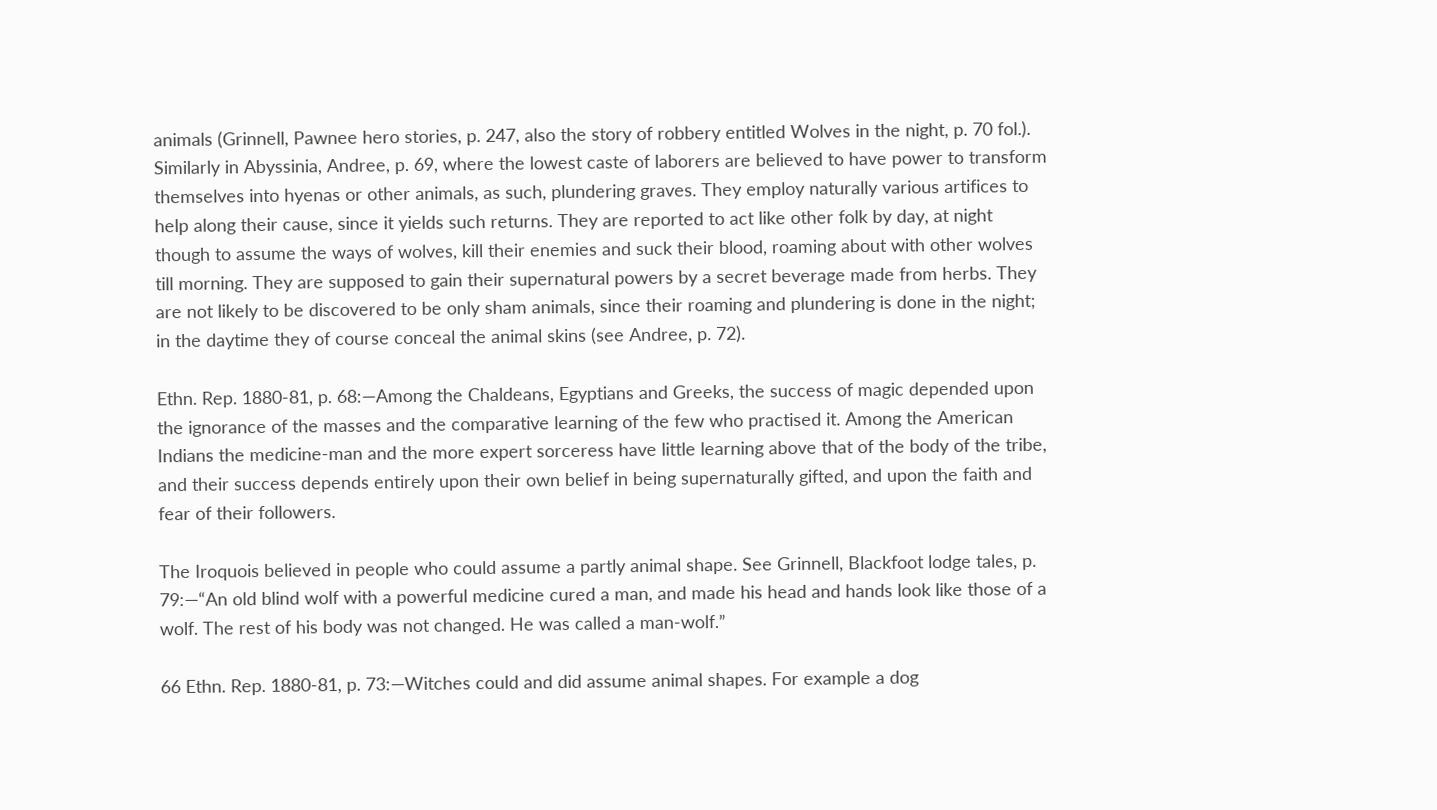animals (Grinnell, Pawnee hero stories, p. 247, also the story of robbery entitled Wolves in the night, p. 70 fol.). Similarly in Abyssinia, Andree, p. 69, where the lowest caste of laborers are believed to have power to transform themselves into hyenas or other animals, as such, plundering graves. They employ naturally various artifices to help along their cause, since it yields such returns. They are reported to act like other folk by day, at night though to assume the ways of wolves, kill their enemies and suck their blood, roaming about with other wolves till morning. They are supposed to gain their supernatural powers by a secret beverage made from herbs. They are not likely to be discovered to be only sham animals, since their roaming and plundering is done in the night; in the daytime they of course conceal the animal skins (see Andree, p. 72).

Ethn. Rep. 1880-81, p. 68:—Among the Chaldeans, Egyptians and Greeks, the success of magic depended upon the ignorance of the masses and the comparative learning of the few who practised it. Among the American Indians the medicine-man and the more expert sorceress have little learning above that of the body of the tribe, and their success depends entirely upon their own belief in being supernaturally gifted, and upon the faith and fear of their followers.

The Iroquois believed in people who could assume a partly animal shape. See Grinnell, Blackfoot lodge tales, p. 79:—“An old blind wolf with a powerful medicine cured a man, and made his head and hands look like those of a wolf. The rest of his body was not changed. He was called a man-wolf.”

66 Ethn. Rep. 1880-81, p. 73:—Witches could and did assume animal shapes. For example a dog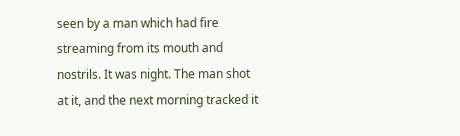seen by a man which had fire streaming from its mouth and nostrils. It was night. The man shot at it, and the next morning tracked it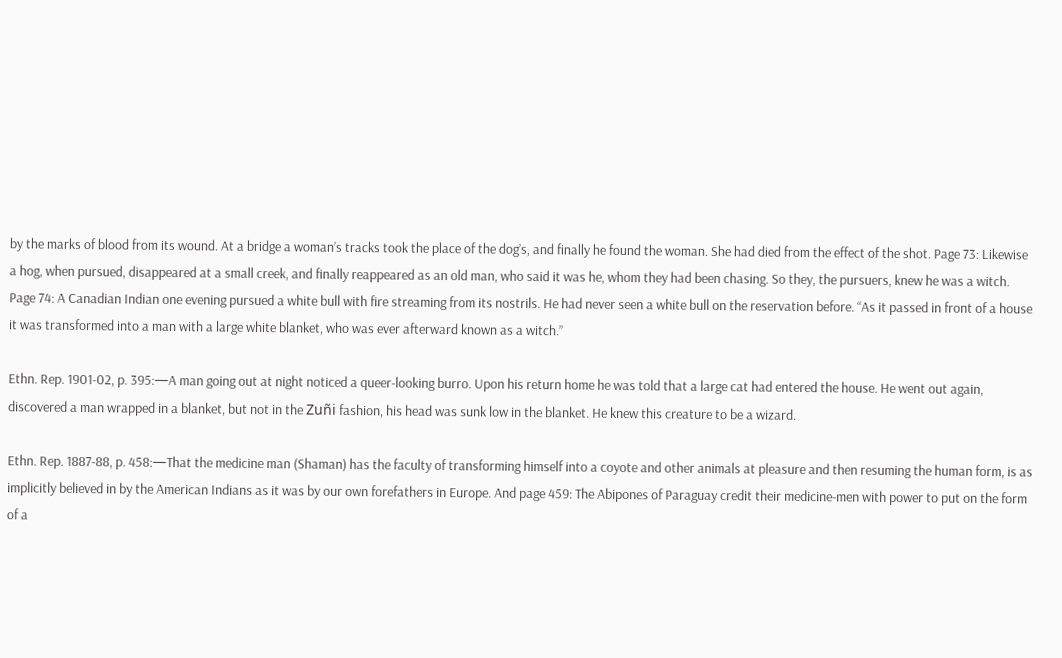by the marks of blood from its wound. At a bridge a woman’s tracks took the place of the dog’s, and finally he found the woman. She had died from the effect of the shot. Page 73: Likewise a hog, when pursued, disappeared at a small creek, and finally reappeared as an old man, who said it was he, whom they had been chasing. So they, the pursuers, knew he was a witch. Page 74: A Canadian Indian one evening pursued a white bull with fire streaming from its nostrils. He had never seen a white bull on the reservation before. “As it passed in front of a house it was transformed into a man with a large white blanket, who was ever afterward known as a witch.”

Ethn. Rep. 1901-02, p. 395:—A man going out at night noticed a queer-looking burro. Upon his return home he was told that a large cat had entered the house. He went out again, discovered a man wrapped in a blanket, but not in the Zuñi fashion, his head was sunk low in the blanket. He knew this creature to be a wizard.

Ethn. Rep. 1887-88, p. 458:—That the medicine man (Shaman) has the faculty of transforming himself into a coyote and other animals at pleasure and then resuming the human form, is as implicitly believed in by the American Indians as it was by our own forefathers in Europe. And page 459: The Abipones of Paraguay credit their medicine-men with power to put on the form of a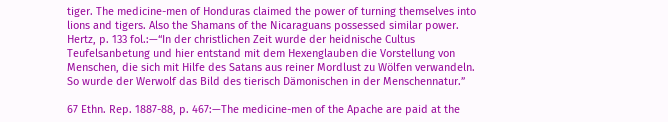tiger. The medicine-men of Honduras claimed the power of turning themselves into lions and tigers. Also the Shamans of the Nicaraguans possessed similar power. Hertz, p. 133 fol.:—“In der christlichen Zeit wurde der heidnische Cultus Teufelsanbetung und hier entstand mit dem Hexenglauben die Vorstellung von Menschen, die sich mit Hilfe des Satans aus reiner Mordlust zu Wölfen verwandeln. So wurde der Werwolf das Bild des tierisch Dämonischen in der Menschennatur.”

67 Ethn. Rep. 1887-88, p. 467:—The medicine-men of the Apache are paid at the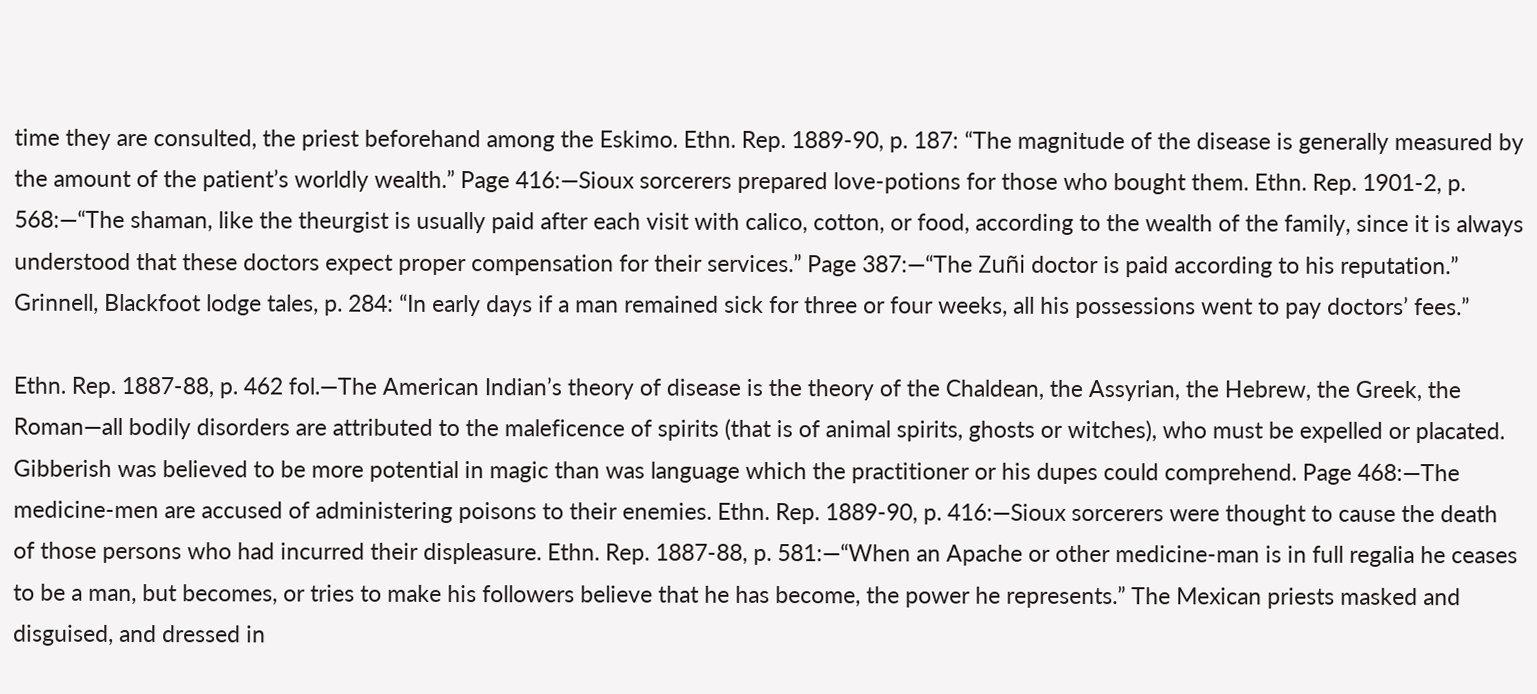time they are consulted, the priest beforehand among the Eskimo. Ethn. Rep. 1889-90, p. 187: “The magnitude of the disease is generally measured by the amount of the patient’s worldly wealth.” Page 416:—Sioux sorcerers prepared love-potions for those who bought them. Ethn. Rep. 1901-2, p. 568:—“The shaman, like the theurgist is usually paid after each visit with calico, cotton, or food, according to the wealth of the family, since it is always understood that these doctors expect proper compensation for their services.” Page 387:—“The Zuñi doctor is paid according to his reputation.” Grinnell, Blackfoot lodge tales, p. 284: “In early days if a man remained sick for three or four weeks, all his possessions went to pay doctors’ fees.”

Ethn. Rep. 1887-88, p. 462 fol.—The American Indian’s theory of disease is the theory of the Chaldean, the Assyrian, the Hebrew, the Greek, the Roman—all bodily disorders are attributed to the maleficence of spirits (that is of animal spirits, ghosts or witches), who must be expelled or placated. Gibberish was believed to be more potential in magic than was language which the practitioner or his dupes could comprehend. Page 468:—The medicine-men are accused of administering poisons to their enemies. Ethn. Rep. 1889-90, p. 416:—Sioux sorcerers were thought to cause the death of those persons who had incurred their displeasure. Ethn. Rep. 1887-88, p. 581:—“When an Apache or other medicine-man is in full regalia he ceases to be a man, but becomes, or tries to make his followers believe that he has become, the power he represents.” The Mexican priests masked and disguised, and dressed in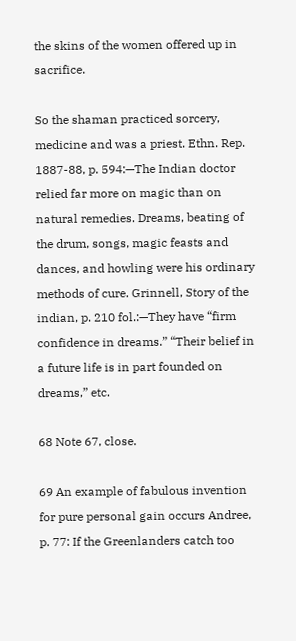the skins of the women offered up in sacrifice.

So the shaman practiced sorcery, medicine and was a priest. Ethn. Rep. 1887-88, p. 594:—The Indian doctor relied far more on magic than on natural remedies. Dreams, beating of the drum, songs, magic feasts and dances, and howling were his ordinary methods of cure. Grinnell, Story of the indian, p. 210 fol.:—They have “firm confidence in dreams.” “Their belief in a future life is in part founded on dreams,” etc.

68 Note 67, close.

69 An example of fabulous invention for pure personal gain occurs Andree, p. 77: If the Greenlanders catch too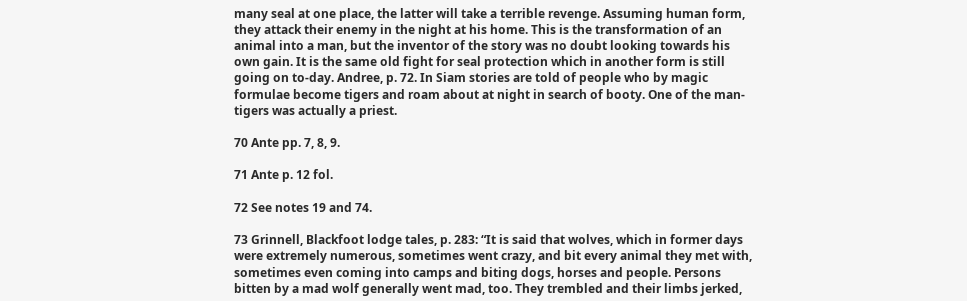many seal at one place, the latter will take a terrible revenge. Assuming human form, they attack their enemy in the night at his home. This is the transformation of an animal into a man, but the inventor of the story was no doubt looking towards his own gain. It is the same old fight for seal protection which in another form is still going on to-day. Andree, p. 72. In Siam stories are told of people who by magic formulae become tigers and roam about at night in search of booty. One of the man-tigers was actually a priest.

70 Ante pp. 7, 8, 9.

71 Ante p. 12 fol.

72 See notes 19 and 74.

73 Grinnell, Blackfoot lodge tales, p. 283: “It is said that wolves, which in former days were extremely numerous, sometimes went crazy, and bit every animal they met with, sometimes even coming into camps and biting dogs, horses and people. Persons bitten by a mad wolf generally went mad, too. They trembled and their limbs jerked,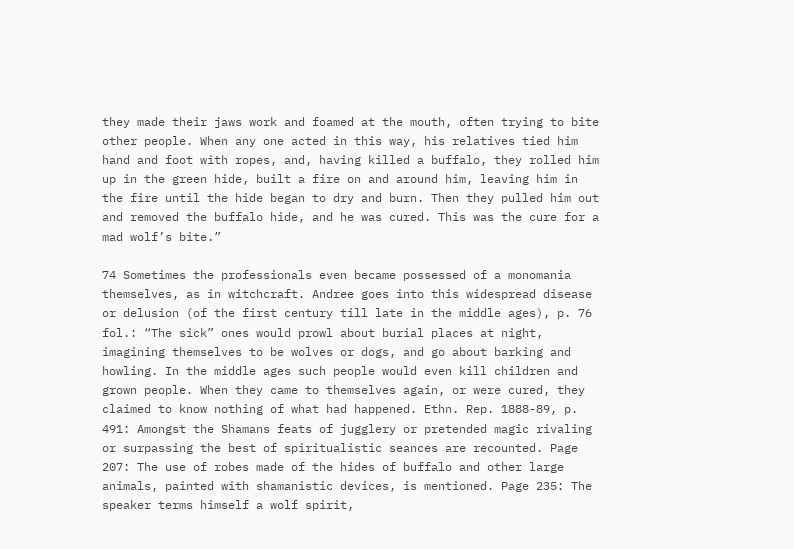they made their jaws work and foamed at the mouth, often trying to bite other people. When any one acted in this way, his relatives tied him hand and foot with ropes, and, having killed a buffalo, they rolled him up in the green hide, built a fire on and around him, leaving him in the fire until the hide began to dry and burn. Then they pulled him out and removed the buffalo hide, and he was cured. This was the cure for a mad wolf’s bite.”

74 Sometimes the professionals even became possessed of a monomania themselves, as in witchcraft. Andree goes into this widespread disease or delusion (of the first century till late in the middle ages), p. 76 fol.: “The sick” ones would prowl about burial places at night, imagining themselves to be wolves or dogs, and go about barking and howling. In the middle ages such people would even kill children and grown people. When they came to themselves again, or were cured, they claimed to know nothing of what had happened. Ethn. Rep. 1888-89, p. 491: Amongst the Shamans feats of jugglery or pretended magic rivaling or surpassing the best of spiritualistic seances are recounted. Page 207: The use of robes made of the hides of buffalo and other large animals, painted with shamanistic devices, is mentioned. Page 235: The speaker terms himself a wolf spirit,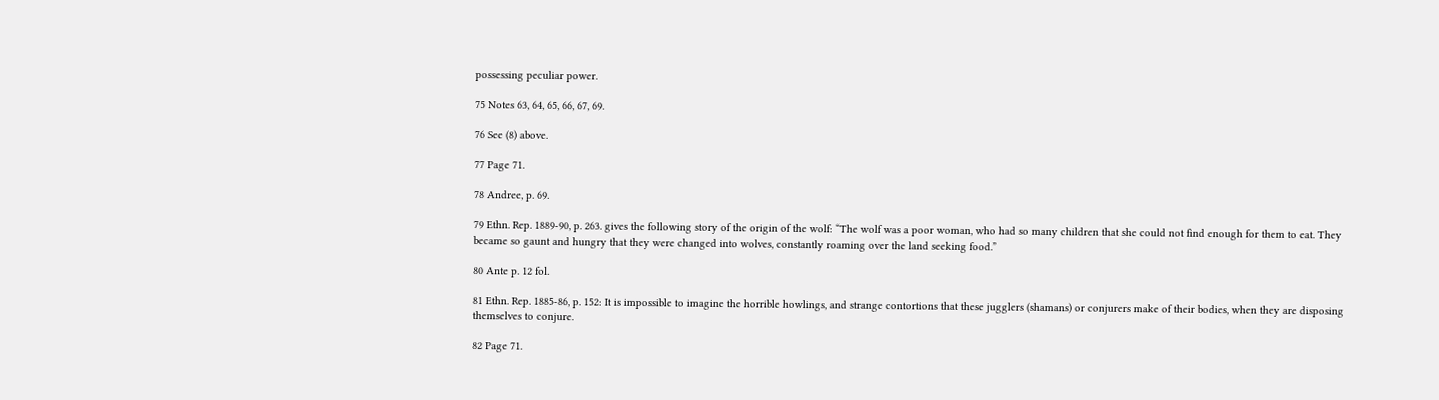possessing peculiar power.

75 Notes 63, 64, 65, 66, 67, 69.

76 See (8) above.

77 Page 71.

78 Andree, p. 69.

79 Ethn. Rep. 1889-90, p. 263. gives the following story of the origin of the wolf: “The wolf was a poor woman, who had so many children that she could not find enough for them to eat. They became so gaunt and hungry that they were changed into wolves, constantly roaming over the land seeking food.”

80 Ante p. 12 fol.

81 Ethn. Rep. 1885-86, p. 152: It is impossible to imagine the horrible howlings, and strange contortions that these jugglers (shamans) or conjurers make of their bodies, when they are disposing themselves to conjure.

82 Page 71.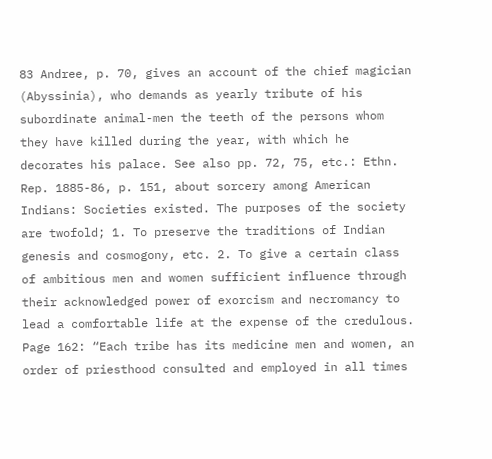83 Andree, p. 70, gives an account of the chief magician (Abyssinia), who demands as yearly tribute of his subordinate animal-men the teeth of the persons whom they have killed during the year, with which he decorates his palace. See also pp. 72, 75, etc.: Ethn. Rep. 1885-86, p. 151, about sorcery among American Indians: Societies existed. The purposes of the society are twofold; 1. To preserve the traditions of Indian genesis and cosmogony, etc. 2. To give a certain class of ambitious men and women sufficient influence through their acknowledged power of exorcism and necromancy to lead a comfortable life at the expense of the credulous. Page 162: “Each tribe has its medicine men and women, an order of priesthood consulted and employed in all times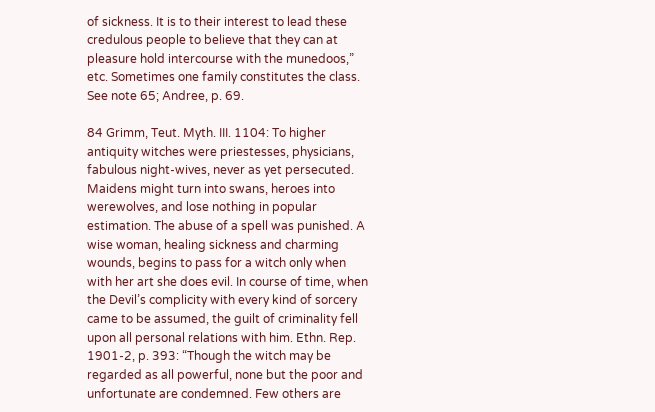of sickness. It is to their interest to lead these credulous people to believe that they can at pleasure hold intercourse with the munedoos,” etc. Sometimes one family constitutes the class. See note 65; Andree, p. 69.

84 Grimm, Teut. Myth. III. 1104: To higher antiquity witches were priestesses, physicians, fabulous night-wives, never as yet persecuted. Maidens might turn into swans, heroes into werewolves, and lose nothing in popular estimation. The abuse of a spell was punished. A wise woman, healing sickness and charming wounds, begins to pass for a witch only when with her art she does evil. In course of time, when the Devil’s complicity with every kind of sorcery came to be assumed, the guilt of criminality fell upon all personal relations with him. Ethn. Rep. 1901-2, p. 393: “Though the witch may be regarded as all powerful, none but the poor and unfortunate are condemned. Few others are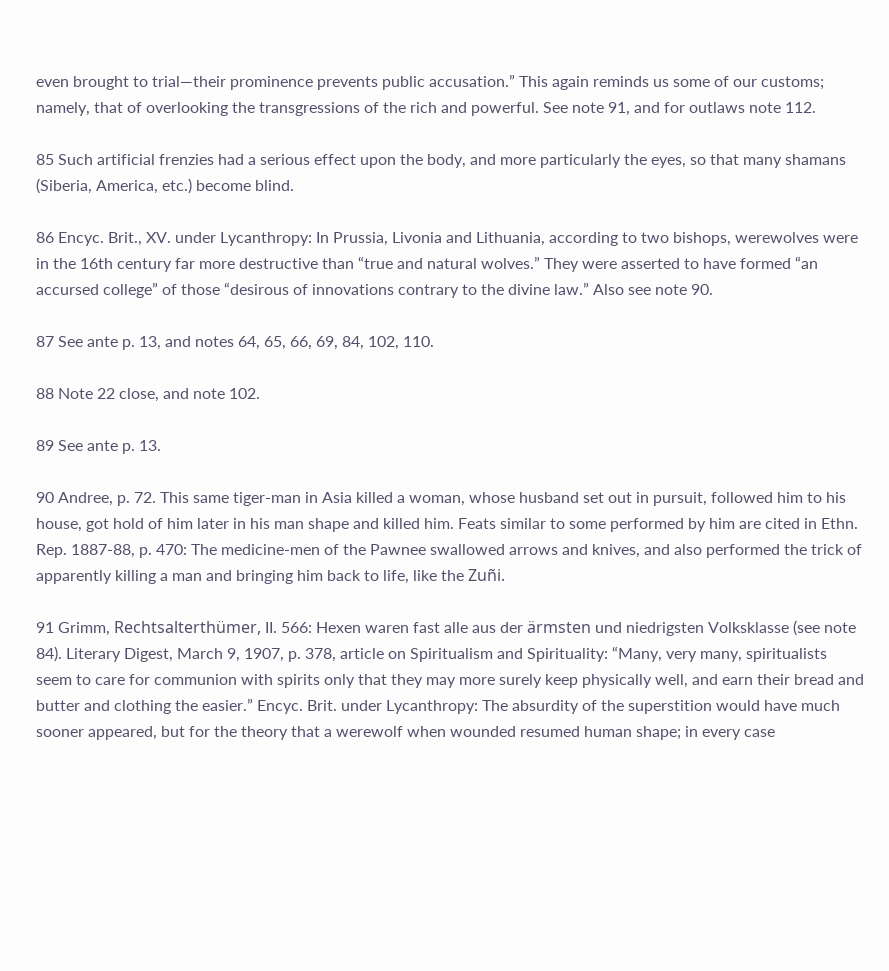even brought to trial—their prominence prevents public accusation.” This again reminds us some of our customs; namely, that of overlooking the transgressions of the rich and powerful. See note 91, and for outlaws note 112.

85 Such artificial frenzies had a serious effect upon the body, and more particularly the eyes, so that many shamans (Siberia, America, etc.) become blind.

86 Encyc. Brit., XV. under Lycanthropy: In Prussia, Livonia and Lithuania, according to two bishops, werewolves were in the 16th century far more destructive than “true and natural wolves.” They were asserted to have formed “an accursed college” of those “desirous of innovations contrary to the divine law.” Also see note 90.

87 See ante p. 13, and notes 64, 65, 66, 69, 84, 102, 110.

88 Note 22 close, and note 102.

89 See ante p. 13.

90 Andree, p. 72. This same tiger-man in Asia killed a woman, whose husband set out in pursuit, followed him to his house, got hold of him later in his man shape and killed him. Feats similar to some performed by him are cited in Ethn. Rep. 1887-88, p. 470: The medicine-men of the Pawnee swallowed arrows and knives, and also performed the trick of apparently killing a man and bringing him back to life, like the Zuñi.

91 Grimm, Rechtsalterthümer, II. 566: Hexen waren fast alle aus der ärmsten und niedrigsten Volksklasse (see note 84). Literary Digest, March 9, 1907, p. 378, article on Spiritualism and Spirituality: “Many, very many, spiritualists seem to care for communion with spirits only that they may more surely keep physically well, and earn their bread and butter and clothing the easier.” Encyc. Brit. under Lycanthropy: The absurdity of the superstition would have much sooner appeared, but for the theory that a werewolf when wounded resumed human shape; in every case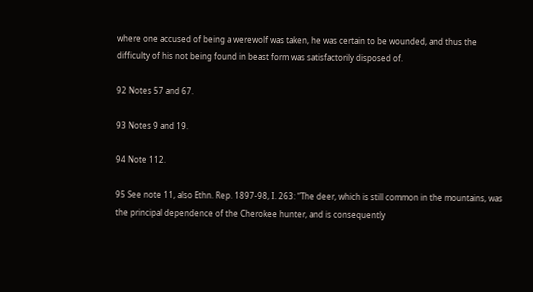where one accused of being a werewolf was taken, he was certain to be wounded, and thus the difficulty of his not being found in beast form was satisfactorily disposed of.

92 Notes 57 and 67.

93 Notes 9 and 19.

94 Note 112.

95 See note 11, also Ethn. Rep. 1897-98, I. 263: “The deer, which is still common in the mountains, was the principal dependence of the Cherokee hunter, and is consequently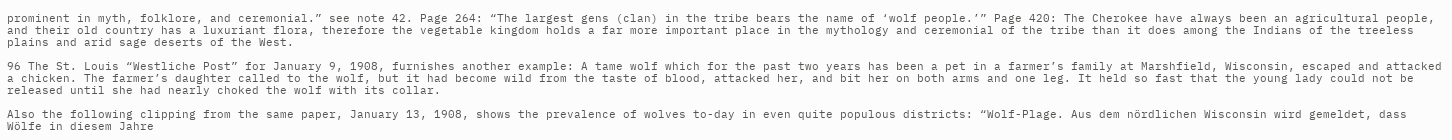prominent in myth, folklore, and ceremonial.” see note 42. Page 264: “The largest gens (clan) in the tribe bears the name of ‘wolf people.’” Page 420: The Cherokee have always been an agricultural people, and their old country has a luxuriant flora, therefore the vegetable kingdom holds a far more important place in the mythology and ceremonial of the tribe than it does among the Indians of the treeless plains and arid sage deserts of the West.

96 The St. Louis “Westliche Post” for January 9, 1908, furnishes another example: A tame wolf which for the past two years has been a pet in a farmer’s family at Marshfield, Wisconsin, escaped and attacked a chicken. The farmer’s daughter called to the wolf, but it had become wild from the taste of blood, attacked her, and bit her on both arms and one leg. It held so fast that the young lady could not be released until she had nearly choked the wolf with its collar.

Also the following clipping from the same paper, January 13, 1908, shows the prevalence of wolves to-day in even quite populous districts: “Wolf-Plage. Aus dem nördlichen Wisconsin wird gemeldet, dass Wölfe in diesem Jahre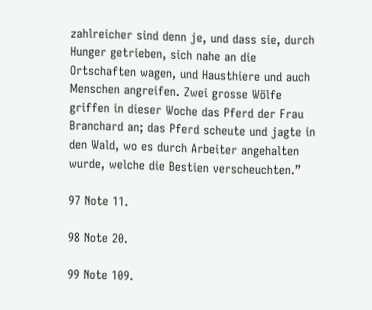zahlreicher sind denn je, und dass sie, durch Hunger getrieben, sich nahe an die Ortschaften wagen, und Hausthiere und auch Menschen angreifen. Zwei grosse Wölfe griffen in dieser Woche das Pferd der Frau Branchard an; das Pferd scheute und jagte in den Wald, wo es durch Arbeiter angehalten wurde, welche die Bestien verscheuchten.”

97 Note 11.

98 Note 20.

99 Note 109.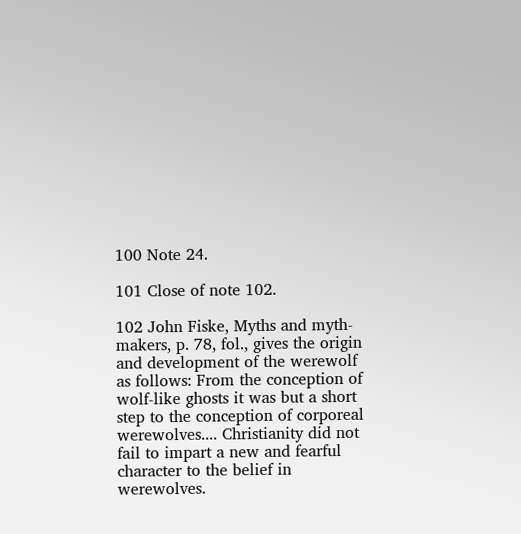100 Note 24.

101 Close of note 102.

102 John Fiske, Myths and myth-makers, p. 78, fol., gives the origin and development of the werewolf as follows: From the conception of wolf-like ghosts it was but a short step to the conception of corporeal werewolves.... Christianity did not fail to impart a new and fearful character to the belief in werewolves.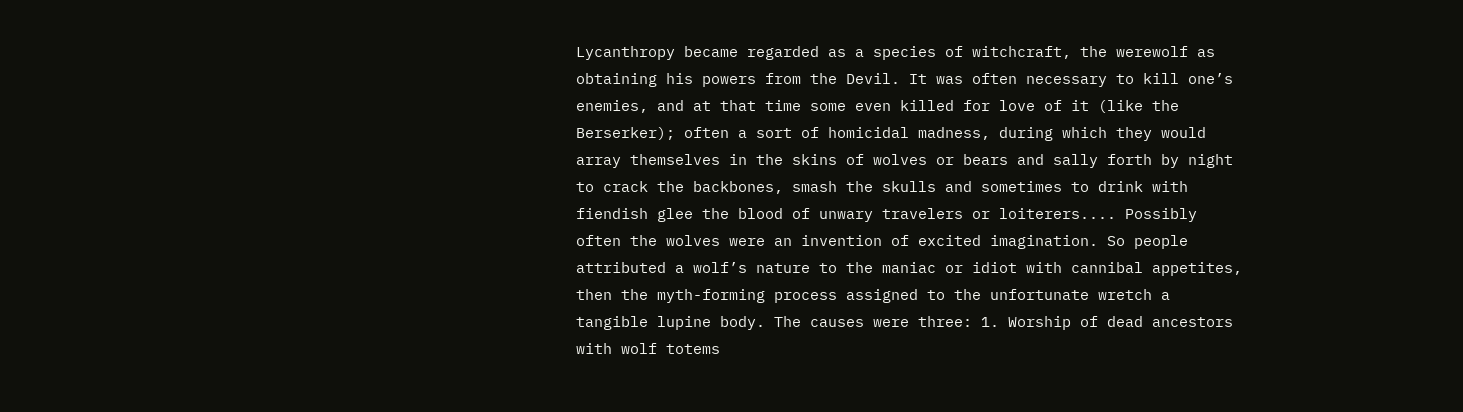Lycanthropy became regarded as a species of witchcraft, the werewolf as obtaining his powers from the Devil. It was often necessary to kill one’s enemies, and at that time some even killed for love of it (like the Berserker); often a sort of homicidal madness, during which they would array themselves in the skins of wolves or bears and sally forth by night to crack the backbones, smash the skulls and sometimes to drink with fiendish glee the blood of unwary travelers or loiterers.... Possibly often the wolves were an invention of excited imagination. So people attributed a wolf’s nature to the maniac or idiot with cannibal appetites, then the myth-forming process assigned to the unfortunate wretch a tangible lupine body. The causes were three: 1. Worship of dead ancestors with wolf totems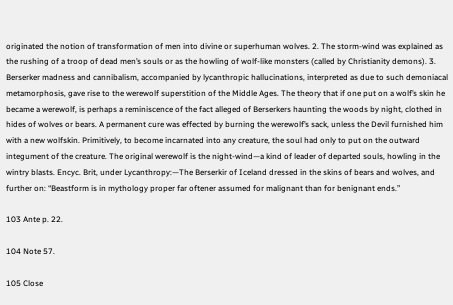originated the notion of transformation of men into divine or superhuman wolves. 2. The storm-wind was explained as the rushing of a troop of dead men’s souls or as the howling of wolf-like monsters (called by Christianity demons). 3. Berserker madness and cannibalism, accompanied by lycanthropic hallucinations, interpreted as due to such demoniacal metamorphosis, gave rise to the werewolf superstition of the Middle Ages. The theory that if one put on a wolf’s skin he became a werewolf, is perhaps a reminiscence of the fact alleged of Berserkers haunting the woods by night, clothed in hides of wolves or bears. A permanent cure was effected by burning the werewolf’s sack, unless the Devil furnished him with a new wolfskin. Primitively, to become incarnated into any creature, the soul had only to put on the outward integument of the creature. The original werewolf is the night-wind—a kind of leader of departed souls, howling in the wintry blasts. Encyc. Brit, under Lycanthropy:—The Berserkir of Iceland dressed in the skins of bears and wolves, and further on: “Beastform is in mythology proper far oftener assumed for malignant than for benignant ends.”

103 Ante p. 22.

104 Note 57.

105 Close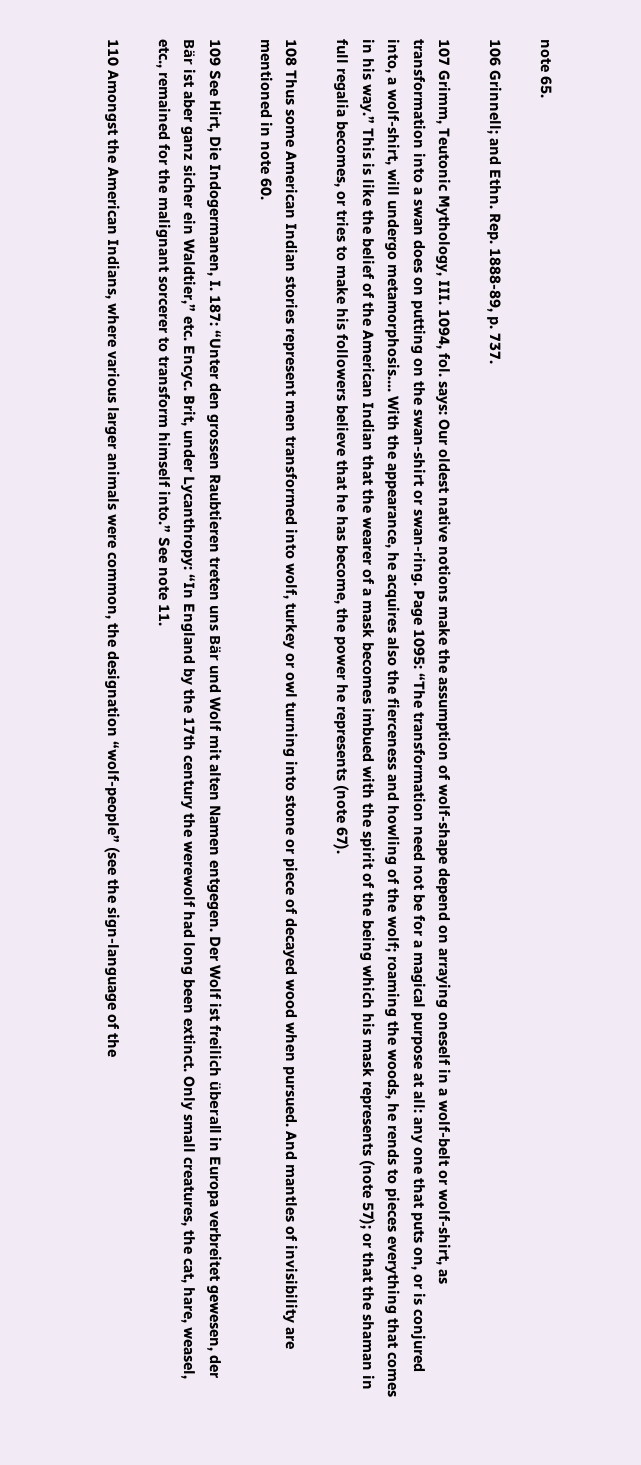note 65.

106 Grinnell; and Ethn. Rep. 1888-89, p. 737.

107 Grimm, Teutonic Mythology, III. 1094, fol. says: Our oldest native notions make the assumption of wolf-shape depend on arraying oneself in a wolf-belt or wolf-shirt, as transformation into a swan does on putting on the swan-shirt or swan-ring. Page 1095: “The transformation need not be for a magical purpose at all: any one that puts on, or is conjured into, a wolf-shirt, will undergo metamorphosis.... With the appearance, he acquires also the fierceness and howling of the wolf; roaming the woods, he rends to pieces everything that comes in his way.” This is like the belief of the American Indian that the wearer of a mask becomes imbued with the spirit of the being which his mask represents (note 57); or that the shaman in full regalia becomes, or tries to make his followers believe that he has become, the power he represents (note 67).

108 Thus some American Indian stories represent men transformed into wolf, turkey or owl turning into stone or piece of decayed wood when pursued. And mantles of invisibility are mentioned in note 60.

109 See Hirt, Die Indogermanen, I. 187: “Unter den grossen Raubtieren treten uns Bär und Wolf mit alten Namen entgegen. Der Wolf ist freilich überall in Europa verbreitet gewesen, der Bär ist aber ganz sicher ein Waldtier,” etc. Encyc. Brit, under Lycanthropy: “In England by the 17th century the werewolf had long been extinct. Only small creatures, the cat, hare, weasel, etc., remained for the malignant sorcerer to transform himself into.” See note 11.

110 Amongst the American Indians, where various larger animals were common, the designation “wolf-people” (see the sign-language of the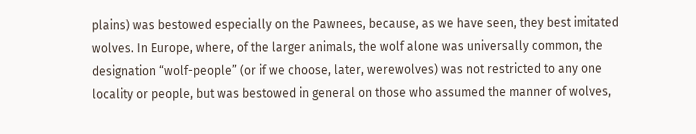plains) was bestowed especially on the Pawnees, because, as we have seen, they best imitated wolves. In Europe, where, of the larger animals, the wolf alone was universally common, the designation “wolf-people” (or if we choose, later, werewolves) was not restricted to any one locality or people, but was bestowed in general on those who assumed the manner of wolves,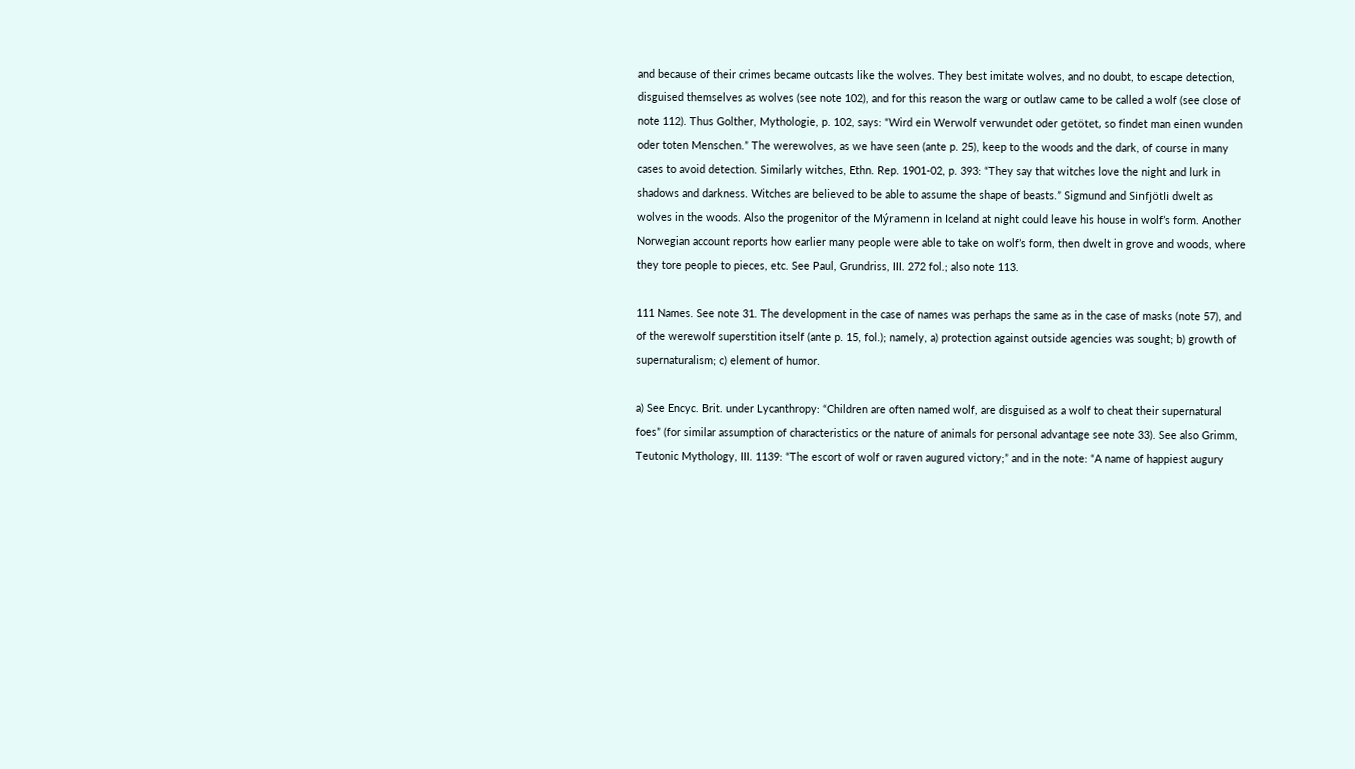and because of their crimes became outcasts like the wolves. They best imitate wolves, and no doubt, to escape detection, disguised themselves as wolves (see note 102), and for this reason the warg or outlaw came to be called a wolf (see close of note 112). Thus Golther, Mythologie, p. 102, says: “Wird ein Werwolf verwundet oder getötet, so findet man einen wunden oder toten Menschen.” The werewolves, as we have seen (ante p. 25), keep to the woods and the dark, of course in many cases to avoid detection. Similarly witches, Ethn. Rep. 1901-02, p. 393: “They say that witches love the night and lurk in shadows and darkness. Witches are believed to be able to assume the shape of beasts.” Sigmund and Sinfjötli dwelt as wolves in the woods. Also the progenitor of the Mýramenn in Iceland at night could leave his house in wolf’s form. Another Norwegian account reports how earlier many people were able to take on wolf’s form, then dwelt in grove and woods, where they tore people to pieces, etc. See Paul, Grundriss, III. 272 fol.; also note 113.

111 Names. See note 31. The development in the case of names was perhaps the same as in the case of masks (note 57), and of the werewolf superstition itself (ante p. 15, fol.); namely, a) protection against outside agencies was sought; b) growth of supernaturalism; c) element of humor.

a) See Encyc. Brit. under Lycanthropy: “Children are often named wolf, are disguised as a wolf to cheat their supernatural foes” (for similar assumption of characteristics or the nature of animals for personal advantage see note 33). See also Grimm, Teutonic Mythology, III. 1139: “The escort of wolf or raven augured victory;” and in the note: “A name of happiest augury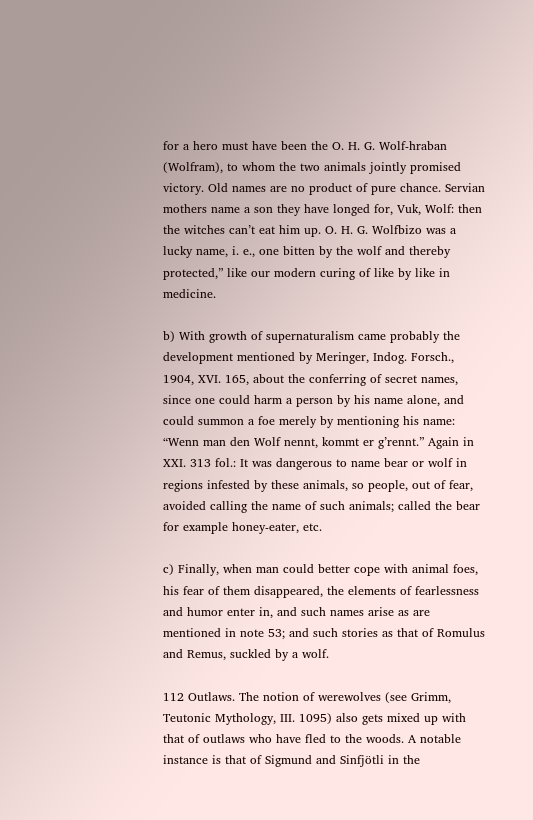for a hero must have been the O. H. G. Wolf-hraban (Wolfram), to whom the two animals jointly promised victory. Old names are no product of pure chance. Servian mothers name a son they have longed for, Vuk, Wolf: then the witches can’t eat him up. O. H. G. Wolfbizo was a lucky name, i. e., one bitten by the wolf and thereby protected,” like our modern curing of like by like in medicine.

b) With growth of supernaturalism came probably the development mentioned by Meringer, Indog. Forsch., 1904, XVI. 165, about the conferring of secret names, since one could harm a person by his name alone, and could summon a foe merely by mentioning his name: “Wenn man den Wolf nennt, kommt er g’rennt.” Again in XXI. 313 fol.: It was dangerous to name bear or wolf in regions infested by these animals, so people, out of fear, avoided calling the name of such animals; called the bear for example honey-eater, etc.

c) Finally, when man could better cope with animal foes, his fear of them disappeared, the elements of fearlessness and humor enter in, and such names arise as are mentioned in note 53; and such stories as that of Romulus and Remus, suckled by a wolf.

112 Outlaws. The notion of werewolves (see Grimm, Teutonic Mythology, III. 1095) also gets mixed up with that of outlaws who have fled to the woods. A notable instance is that of Sigmund and Sinfjötli in the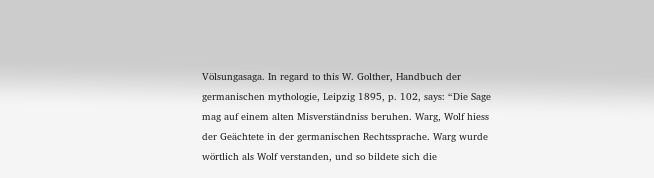Völsungasaga. In regard to this W. Golther, Handbuch der germanischen mythologie, Leipzig 1895, p. 102, says: “Die Sage mag auf einem alten Misverständniss beruhen. Warg, Wolf hiess der Geächtete in der germanischen Rechtssprache. Warg wurde wörtlich als Wolf verstanden, und so bildete sich die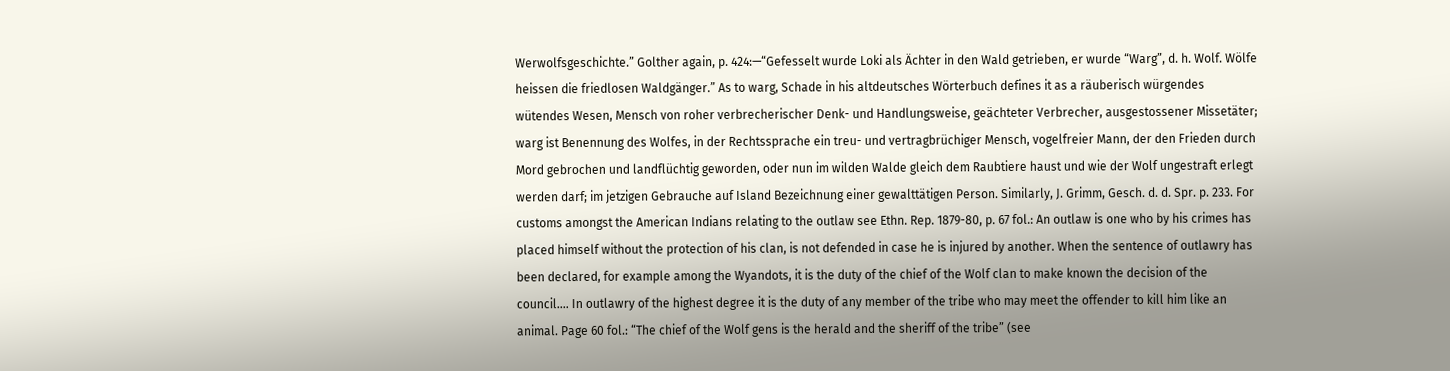Werwolfsgeschichte.” Golther again, p. 424:—“Gefesselt wurde Loki als Ächter in den Wald getrieben, er wurde “Warg”, d. h. Wolf. Wölfe heissen die friedlosen Waldgänger.” As to warg, Schade in his altdeutsches Wörterbuch defines it as a räuberisch würgendes wütendes Wesen, Mensch von roher verbrecherischer Denk- und Handlungsweise, geächteter Verbrecher, ausgestossener Missetäter; warg ist Benennung des Wolfes, in der Rechtssprache ein treu- und vertragbrüchiger Mensch, vogelfreier Mann, der den Frieden durch Mord gebrochen und landflüchtig geworden, oder nun im wilden Walde gleich dem Raubtiere haust und wie der Wolf ungestraft erlegt werden darf; im jetzigen Gebrauche auf Island Bezeichnung einer gewalttätigen Person. Similarly, J. Grimm, Gesch. d. d. Spr. p. 233. For customs amongst the American Indians relating to the outlaw see Ethn. Rep. 1879-80, p. 67 fol.: An outlaw is one who by his crimes has placed himself without the protection of his clan, is not defended in case he is injured by another. When the sentence of outlawry has been declared, for example among the Wyandots, it is the duty of the chief of the Wolf clan to make known the decision of the council.... In outlawry of the highest degree it is the duty of any member of the tribe who may meet the offender to kill him like an animal. Page 60 fol.: “The chief of the Wolf gens is the herald and the sheriff of the tribe” (see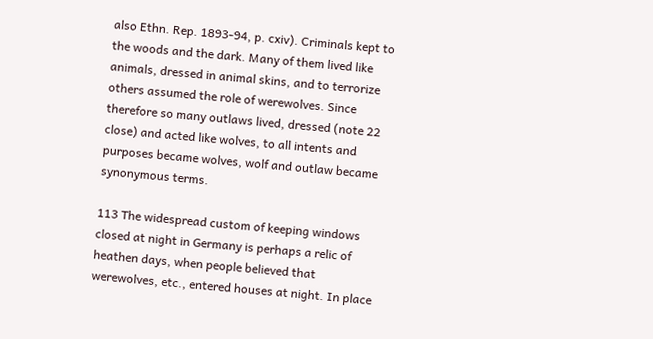also Ethn. Rep. 1893-94, p. cxiv). Criminals kept to the woods and the dark. Many of them lived like animals, dressed in animal skins, and to terrorize others assumed the role of werewolves. Since therefore so many outlaws lived, dressed (note 22 close) and acted like wolves, to all intents and purposes became wolves, wolf and outlaw became synonymous terms.

113 The widespread custom of keeping windows closed at night in Germany is perhaps a relic of heathen days, when people believed that werewolves, etc., entered houses at night. In place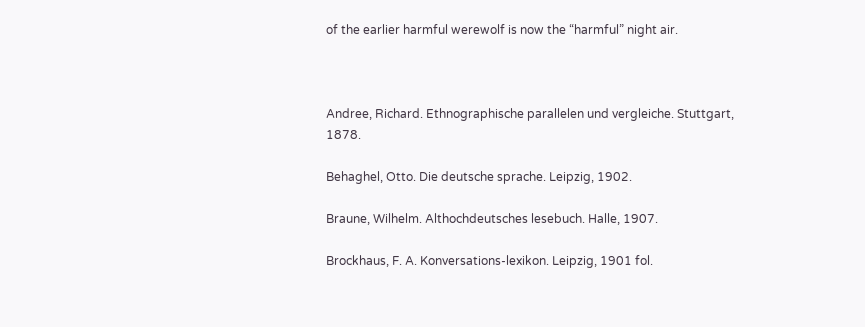of the earlier harmful werewolf is now the “harmful” night air.



Andree, Richard. Ethnographische parallelen und vergleiche. Stuttgart, 1878.

Behaghel, Otto. Die deutsche sprache. Leipzig, 1902.

Braune, Wilhelm. Althochdeutsches lesebuch. Halle, 1907.

Brockhaus, F. A. Konversations-lexikon. Leipzig, 1901 fol.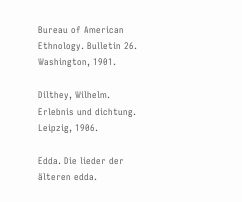Bureau of American Ethnology. Bulletin 26. Washington, 1901.

Dilthey, Wilhelm. Erlebnis und dichtung. Leipzig, 1906.

Edda. Die lieder der älteren edda.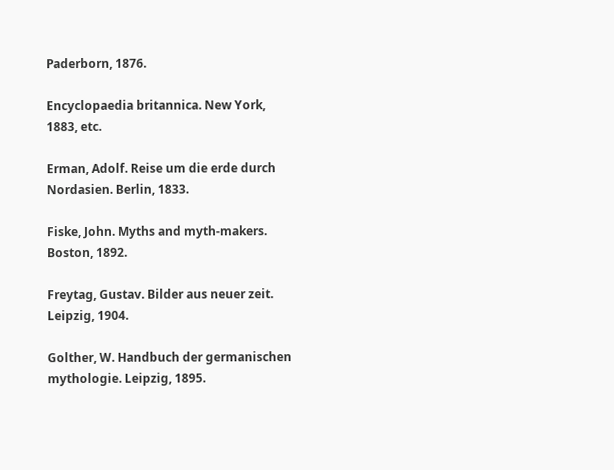Paderborn, 1876.

Encyclopaedia britannica. New York, 1883, etc.

Erman, Adolf. Reise um die erde durch Nordasien. Berlin, 1833.

Fiske, John. Myths and myth-makers. Boston, 1892.

Freytag, Gustav. Bilder aus neuer zeit. Leipzig, 1904.

Golther, W. Handbuch der germanischen mythologie. Leipzig, 1895.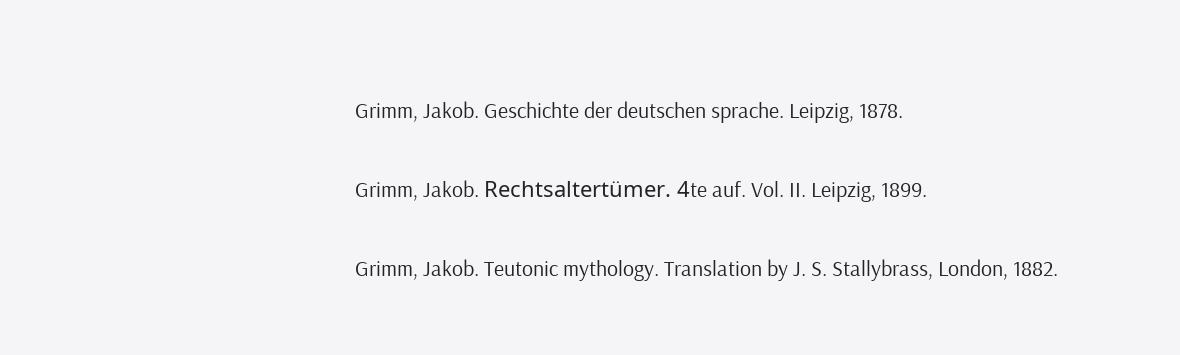Grimm, Jakob. Geschichte der deutschen sprache. Leipzig, 1878.

Grimm, Jakob. Rechtsaltertümer. 4te auf. Vol. II. Leipzig, 1899.

Grimm, Jakob. Teutonic mythology. Translation by J. S. Stallybrass, London, 1882.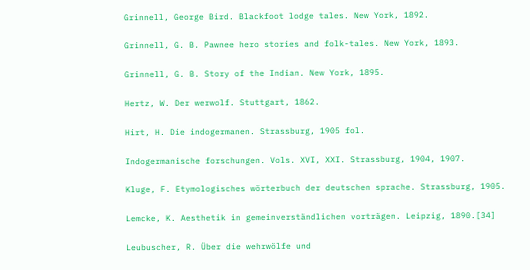Grinnell, George Bird. Blackfoot lodge tales. New York, 1892.

Grinnell, G. B. Pawnee hero stories and folk-tales. New York, 1893.

Grinnell, G. B. Story of the Indian. New York, 1895.

Hertz, W. Der werwolf. Stuttgart, 1862.

Hirt, H. Die indogermanen. Strassburg, 1905 fol.

Indogermanische forschungen. Vols. XVI, XXI. Strassburg, 1904, 1907.

Kluge, F. Etymologisches wörterbuch der deutschen sprache. Strassburg, 1905.

Lemcke, K. Aesthetik in gemeinverständlichen vorträgen. Leipzig, 1890.[34]

Leubuscher, R. Über die wehrwölfe und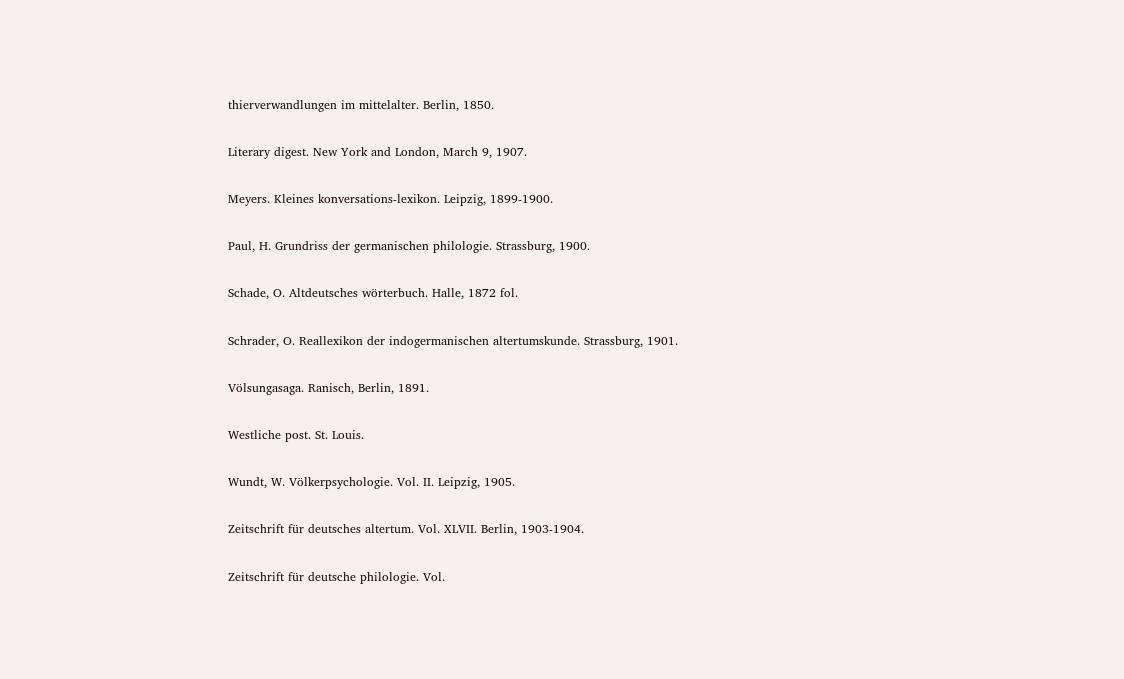thierverwandlungen im mittelalter. Berlin, 1850.

Literary digest. New York and London, March 9, 1907.

Meyers. Kleines konversations-lexikon. Leipzig, 1899-1900.

Paul, H. Grundriss der germanischen philologie. Strassburg, 1900.

Schade, O. Altdeutsches wörterbuch. Halle, 1872 fol.

Schrader, O. Reallexikon der indogermanischen altertumskunde. Strassburg, 1901.

Völsungasaga. Ranisch, Berlin, 1891.

Westliche post. St. Louis.

Wundt, W. Völkerpsychologie. Vol. II. Leipzig, 1905.

Zeitschrift für deutsches altertum. Vol. XLVII. Berlin, 1903-1904.

Zeitschrift für deutsche philologie. Vol.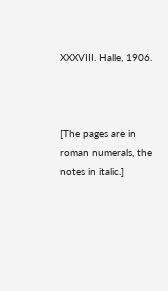XXXVIII. Halle, 1906.



[The pages are in roman numerals, the notes in italic.]